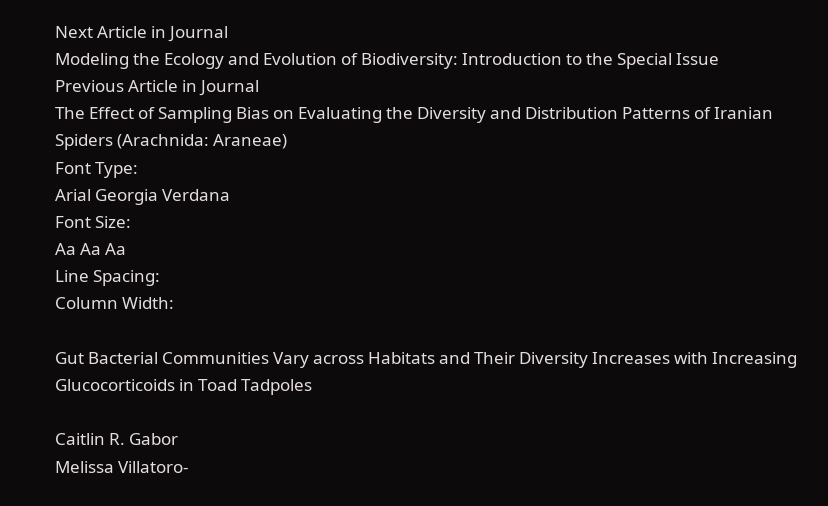Next Article in Journal
Modeling the Ecology and Evolution of Biodiversity: Introduction to the Special Issue
Previous Article in Journal
The Effect of Sampling Bias on Evaluating the Diversity and Distribution Patterns of Iranian Spiders (Arachnida: Araneae)
Font Type:
Arial Georgia Verdana
Font Size:
Aa Aa Aa
Line Spacing:
Column Width:

Gut Bacterial Communities Vary across Habitats and Their Diversity Increases with Increasing Glucocorticoids in Toad Tadpoles

Caitlin R. Gabor
Melissa Villatoro-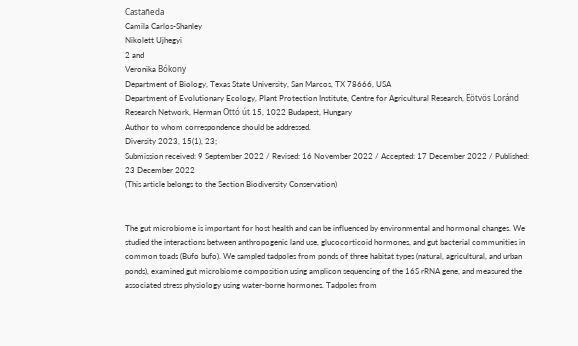Castañeda
Camila Carlos-Shanley
Nikolett Ujhegyi
2 and
Veronika Bókony
Department of Biology, Texas State University, San Marcos, TX 78666, USA
Department of Evolutionary Ecology, Plant Protection Institute, Centre for Agricultural Research, Eötvös Loránd Research Network, Herman Ottó út 15, 1022 Budapest, Hungary
Author to whom correspondence should be addressed.
Diversity 2023, 15(1), 23;
Submission received: 9 September 2022 / Revised: 16 November 2022 / Accepted: 17 December 2022 / Published: 23 December 2022
(This article belongs to the Section Biodiversity Conservation)


The gut microbiome is important for host health and can be influenced by environmental and hormonal changes. We studied the interactions between anthropogenic land use, glucocorticoid hormones, and gut bacterial communities in common toads (Bufo bufo). We sampled tadpoles from ponds of three habitat types (natural, agricultural, and urban ponds), examined gut microbiome composition using amplicon sequencing of the 16S rRNA gene, and measured the associated stress physiology using water-borne hormones. Tadpoles from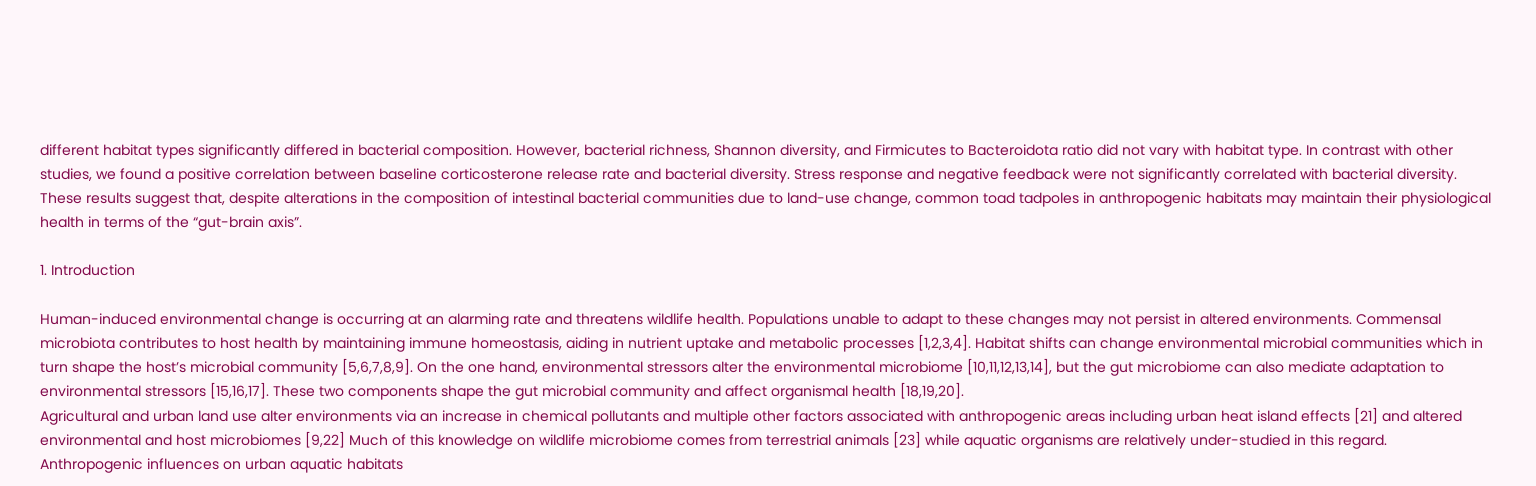different habitat types significantly differed in bacterial composition. However, bacterial richness, Shannon diversity, and Firmicutes to Bacteroidota ratio did not vary with habitat type. In contrast with other studies, we found a positive correlation between baseline corticosterone release rate and bacterial diversity. Stress response and negative feedback were not significantly correlated with bacterial diversity. These results suggest that, despite alterations in the composition of intestinal bacterial communities due to land-use change, common toad tadpoles in anthropogenic habitats may maintain their physiological health in terms of the “gut-brain axis”.

1. Introduction

Human-induced environmental change is occurring at an alarming rate and threatens wildlife health. Populations unable to adapt to these changes may not persist in altered environments. Commensal microbiota contributes to host health by maintaining immune homeostasis, aiding in nutrient uptake and metabolic processes [1,2,3,4]. Habitat shifts can change environmental microbial communities which in turn shape the host’s microbial community [5,6,7,8,9]. On the one hand, environmental stressors alter the environmental microbiome [10,11,12,13,14], but the gut microbiome can also mediate adaptation to environmental stressors [15,16,17]. These two components shape the gut microbial community and affect organismal health [18,19,20].
Agricultural and urban land use alter environments via an increase in chemical pollutants and multiple other factors associated with anthropogenic areas including urban heat island effects [21] and altered environmental and host microbiomes [9,22] Much of this knowledge on wildlife microbiome comes from terrestrial animals [23] while aquatic organisms are relatively under-studied in this regard. Anthropogenic influences on urban aquatic habitats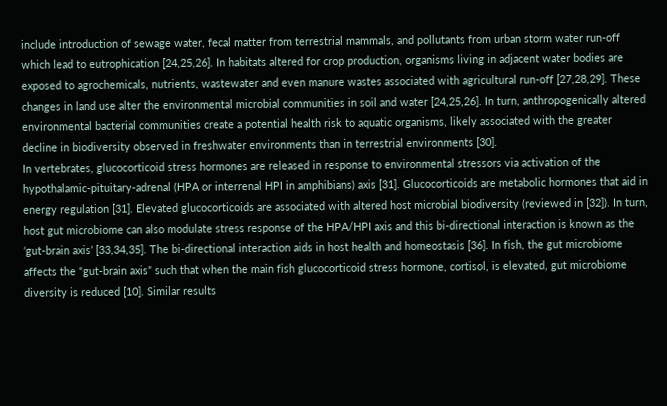include introduction of sewage water, fecal matter from terrestrial mammals, and pollutants from urban storm water run-off which lead to eutrophication [24,25,26]. In habitats altered for crop production, organisms living in adjacent water bodies are exposed to agrochemicals, nutrients, wastewater and even manure wastes associated with agricultural run-off [27,28,29]. These changes in land use alter the environmental microbial communities in soil and water [24,25,26]. In turn, anthropogenically altered environmental bacterial communities create a potential health risk to aquatic organisms, likely associated with the greater decline in biodiversity observed in freshwater environments than in terrestrial environments [30].
In vertebrates, glucocorticoid stress hormones are released in response to environmental stressors via activation of the hypothalamic-pituitary-adrenal (HPA or interrenal HPI in amphibians) axis [31]. Glucocorticoids are metabolic hormones that aid in energy regulation [31]. Elevated glucocorticoids are associated with altered host microbial biodiversity (reviewed in [32]). In turn, host gut microbiome can also modulate stress response of the HPA/HPI axis and this bi-directional interaction is known as the ‘gut-brain axis’ [33,34,35]. The bi-directional interaction aids in host health and homeostasis [36]. In fish, the gut microbiome affects the “gut-brain axis” such that when the main fish glucocorticoid stress hormone, cortisol, is elevated, gut microbiome diversity is reduced [10]. Similar results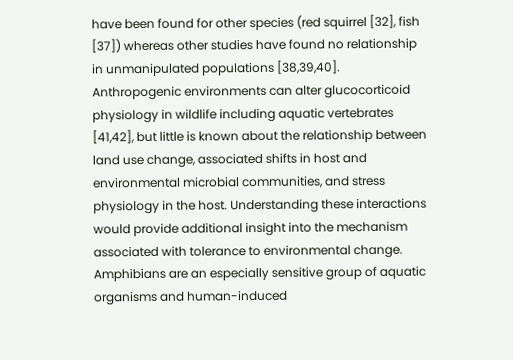have been found for other species (red squirrel [32], fish [37]) whereas other studies have found no relationship in unmanipulated populations [38,39,40]. Anthropogenic environments can alter glucocorticoid physiology in wildlife including aquatic vertebrates [41,42], but little is known about the relationship between land use change, associated shifts in host and environmental microbial communities, and stress physiology in the host. Understanding these interactions would provide additional insight into the mechanism associated with tolerance to environmental change.
Amphibians are an especially sensitive group of aquatic organisms and human-induced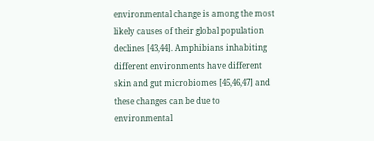environmental change is among the most likely causes of their global population declines [43,44]. Amphibians inhabiting different environments have different skin and gut microbiomes [45,46,47] and these changes can be due to environmental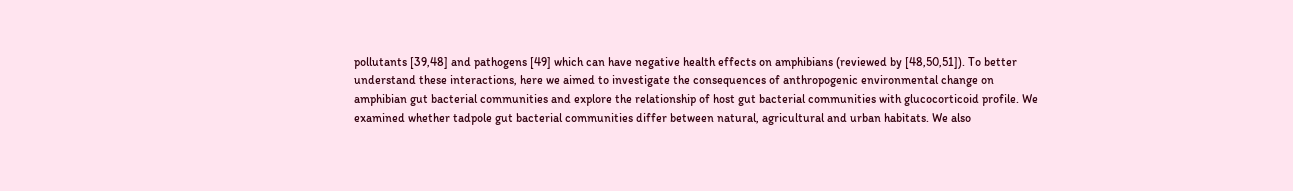pollutants [39,48] and pathogens [49] which can have negative health effects on amphibians (reviewed by [48,50,51]). To better understand these interactions, here we aimed to investigate the consequences of anthropogenic environmental change on amphibian gut bacterial communities and explore the relationship of host gut bacterial communities with glucocorticoid profile. We examined whether tadpole gut bacterial communities differ between natural, agricultural and urban habitats. We also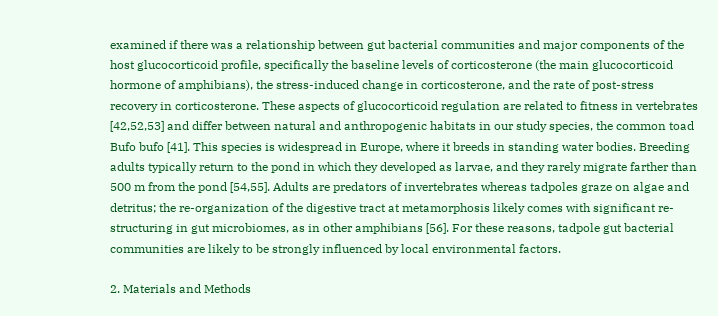examined if there was a relationship between gut bacterial communities and major components of the host glucocorticoid profile, specifically the baseline levels of corticosterone (the main glucocorticoid hormone of amphibians), the stress-induced change in corticosterone, and the rate of post-stress recovery in corticosterone. These aspects of glucocorticoid regulation are related to fitness in vertebrates [42,52,53] and differ between natural and anthropogenic habitats in our study species, the common toad Bufo bufo [41]. This species is widespread in Europe, where it breeds in standing water bodies. Breeding adults typically return to the pond in which they developed as larvae, and they rarely migrate farther than 500 m from the pond [54,55]. Adults are predators of invertebrates whereas tadpoles graze on algae and detritus; the re-organization of the digestive tract at metamorphosis likely comes with significant re-structuring in gut microbiomes, as in other amphibians [56]. For these reasons, tadpole gut bacterial communities are likely to be strongly influenced by local environmental factors.

2. Materials and Methods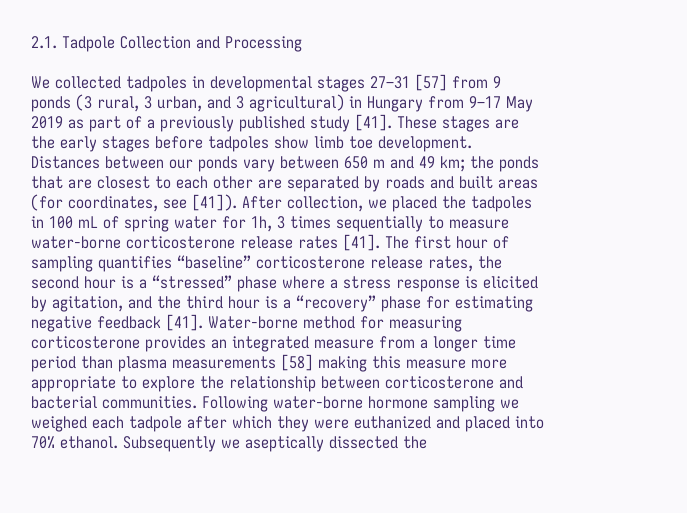2.1. Tadpole Collection and Processing

We collected tadpoles in developmental stages 27–31 [57] from 9 ponds (3 rural, 3 urban, and 3 agricultural) in Hungary from 9–17 May 2019 as part of a previously published study [41]. These stages are the early stages before tadpoles show limb toe development. Distances between our ponds vary between 650 m and 49 km; the ponds that are closest to each other are separated by roads and built areas (for coordinates, see [41]). After collection, we placed the tadpoles in 100 mL of spring water for 1h, 3 times sequentially to measure water-borne corticosterone release rates [41]. The first hour of sampling quantifies “baseline” corticosterone release rates, the second hour is a “stressed” phase where a stress response is elicited by agitation, and the third hour is a “recovery” phase for estimating negative feedback [41]. Water-borne method for measuring corticosterone provides an integrated measure from a longer time period than plasma measurements [58] making this measure more appropriate to explore the relationship between corticosterone and bacterial communities. Following water-borne hormone sampling we weighed each tadpole after which they were euthanized and placed into 70% ethanol. Subsequently we aseptically dissected the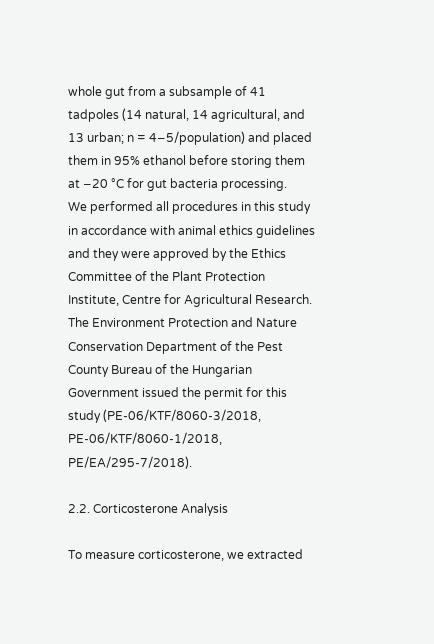whole gut from a subsample of 41 tadpoles (14 natural, 14 agricultural, and 13 urban; n = 4−5/population) and placed them in 95% ethanol before storing them at −20 °C for gut bacteria processing.
We performed all procedures in this study in accordance with animal ethics guidelines and they were approved by the Ethics Committee of the Plant Protection Institute, Centre for Agricultural Research. The Environment Protection and Nature Conservation Department of the Pest County Bureau of the Hungarian Government issued the permit for this study (PE-06/KTF/8060-3/2018, PE-06/KTF/8060-1/2018, PE/EA/295-7/2018).

2.2. Corticosterone Analysis

To measure corticosterone, we extracted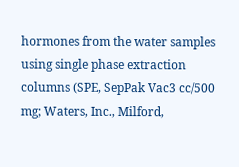hormones from the water samples using single phase extraction columns (SPE, SepPak Vac3 cc/500 mg; Waters, Inc., Milford,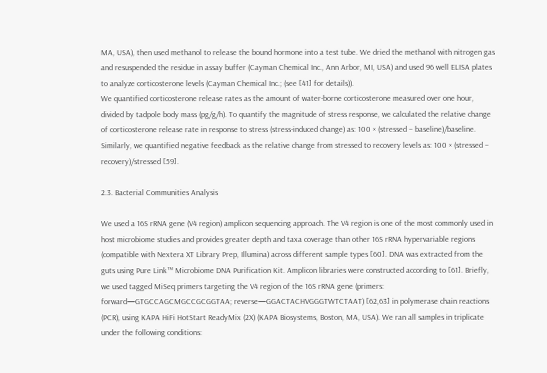MA, USA), then used methanol to release the bound hormone into a test tube. We dried the methanol with nitrogen gas and resuspended the residue in assay buffer (Cayman Chemical Inc., Ann Arbor, MI, USA) and used 96 well ELISA plates to analyze corticosterone levels (Cayman Chemical Inc.; (see [41] for details)).
We quantified corticosterone release rates as the amount of water-borne corticosterone measured over one hour, divided by tadpole body mass (pg/g/h). To quantify the magnitude of stress response, we calculated the relative change of corticosterone release rate in response to stress (stress-induced change) as: 100 × (stressed − baseline)/baseline. Similarly, we quantified negative feedback as the relative change from stressed to recovery levels as: 100 × (stressed − recovery)/stressed [59].

2.3. Bacterial Communities Analysis

We used a 16S rRNA gene (V4 region) amplicon sequencing approach. The V4 region is one of the most commonly used in host microbiome studies and provides greater depth and taxa coverage than other 16S rRNA hypervariable regions (compatible with Nextera XT Library Prep, Illumina) across different sample types [60]. DNA was extracted from the guts using Pure Link™ Microbiome DNA Purification Kit. Amplicon libraries were constructed according to [61]. Briefly, we used tagged MiSeq primers targeting the V4 region of the 16S rRNA gene (primers: forward—GTGCCAGCMGCCGCGGTAA; reverse—GGACTACHVGGGTWTCTAAT) [62,63] in polymerase chain reactions (PCR), using KAPA HiFi HotStart ReadyMix (2X) (KAPA Biosystems, Boston, MA, USA). We ran all samples in triplicate under the following conditions: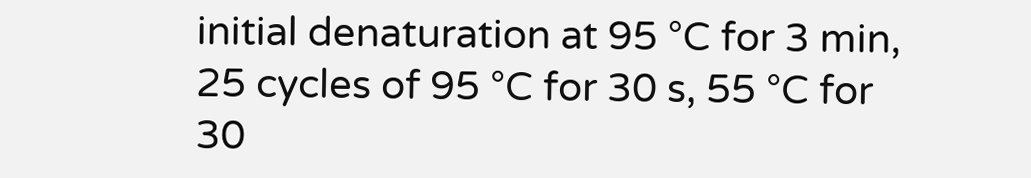initial denaturation at 95 °C for 3 min, 25 cycles of 95 °C for 30 s, 55 °C for 30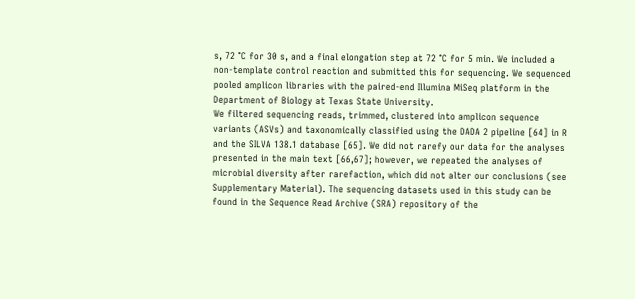s, 72 °C for 30 s, and a final elongation step at 72 °C for 5 min. We included a non-template control reaction and submitted this for sequencing. We sequenced pooled amplicon libraries with the paired-end Illumina MiSeq platform in the Department of Biology at Texas State University.
We filtered sequencing reads, trimmed, clustered into amplicon sequence variants (ASVs) and taxonomically classified using the DADA 2 pipeline [64] in R and the SILVA 138.1 database [65]. We did not rarefy our data for the analyses presented in the main text [66,67]; however, we repeated the analyses of microbial diversity after rarefaction, which did not alter our conclusions (see Supplementary Material). The sequencing datasets used in this study can be found in the Sequence Read Archive (SRA) repository of the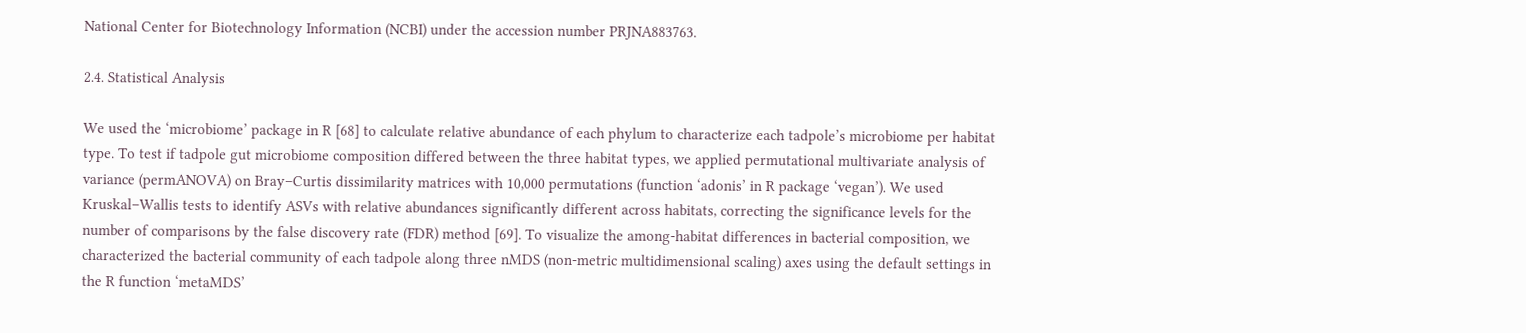National Center for Biotechnology Information (NCBI) under the accession number PRJNA883763.

2.4. Statistical Analysis

We used the ‘microbiome’ package in R [68] to calculate relative abundance of each phylum to characterize each tadpole’s microbiome per habitat type. To test if tadpole gut microbiome composition differed between the three habitat types, we applied permutational multivariate analysis of variance (permANOVA) on Bray–Curtis dissimilarity matrices with 10,000 permutations (function ‘adonis’ in R package ‘vegan’). We used Kruskal–Wallis tests to identify ASVs with relative abundances significantly different across habitats, correcting the significance levels for the number of comparisons by the false discovery rate (FDR) method [69]. To visualize the among-habitat differences in bacterial composition, we characterized the bacterial community of each tadpole along three nMDS (non-metric multidimensional scaling) axes using the default settings in the R function ‘metaMDS’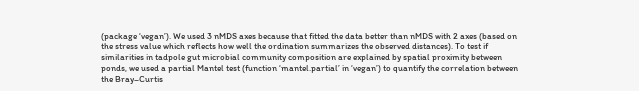(package ‘vegan’). We used 3 nMDS axes because that fitted the data better than nMDS with 2 axes (based on the stress value which reflects how well the ordination summarizes the observed distances). To test if similarities in tadpole gut microbial community composition are explained by spatial proximity between ponds, we used a partial Mantel test (function ‘mantel.partial’ in ‘vegan’) to quantify the correlation between the Bray–Curtis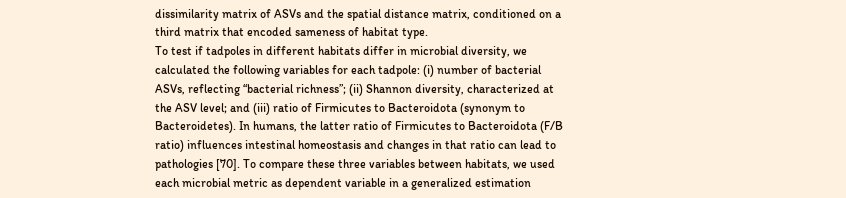dissimilarity matrix of ASVs and the spatial distance matrix, conditioned on a third matrix that encoded sameness of habitat type.
To test if tadpoles in different habitats differ in microbial diversity, we calculated the following variables for each tadpole: (i) number of bacterial ASVs, reflecting “bacterial richness”; (ii) Shannon diversity, characterized at the ASV level; and (iii) ratio of Firmicutes to Bacteroidota (synonym to Bacteroidetes). In humans, the latter ratio of Firmicutes to Bacteroidota (F/B ratio) influences intestinal homeostasis and changes in that ratio can lead to pathologies [70]. To compare these three variables between habitats, we used each microbial metric as dependent variable in a generalized estimation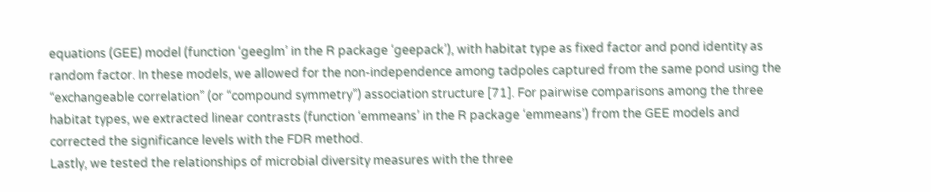equations (GEE) model (function ‘geeglm’ in the R package ‘geepack’), with habitat type as fixed factor and pond identity as random factor. In these models, we allowed for the non-independence among tadpoles captured from the same pond using the “exchangeable correlation” (or “compound symmetry”) association structure [71]. For pairwise comparisons among the three habitat types, we extracted linear contrasts (function ‘emmeans’ in the R package ‘emmeans’) from the GEE models and corrected the significance levels with the FDR method.
Lastly, we tested the relationships of microbial diversity measures with the three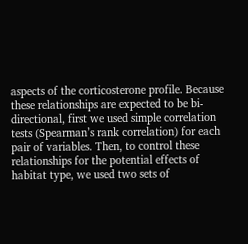aspects of the corticosterone profile. Because these relationships are expected to be bi-directional, first we used simple correlation tests (Spearman’s rank correlation) for each pair of variables. Then, to control these relationships for the potential effects of habitat type, we used two sets of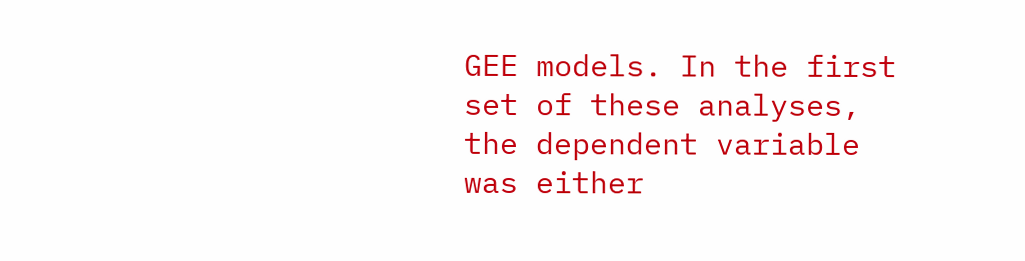GEE models. In the first set of these analyses, the dependent variable was either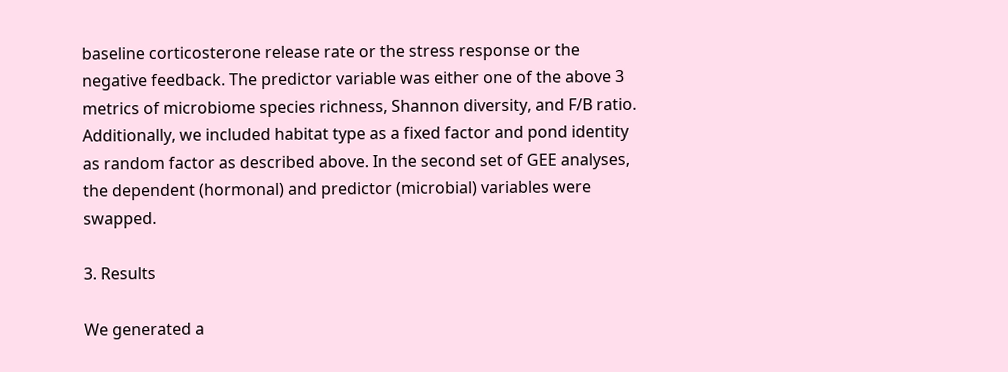baseline corticosterone release rate or the stress response or the negative feedback. The predictor variable was either one of the above 3 metrics of microbiome species richness, Shannon diversity, and F/B ratio. Additionally, we included habitat type as a fixed factor and pond identity as random factor as described above. In the second set of GEE analyses, the dependent (hormonal) and predictor (microbial) variables were swapped.

3. Results

We generated a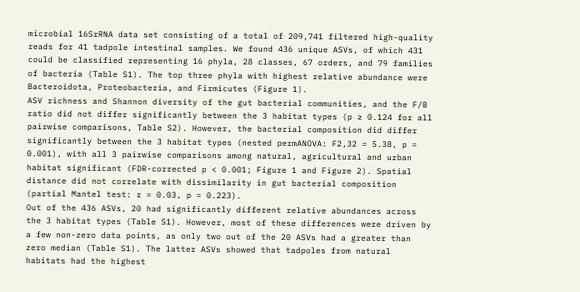microbial 16SrRNA data set consisting of a total of 209,741 filtered high-quality reads for 41 tadpole intestinal samples. We found 436 unique ASVs, of which 431 could be classified representing 16 phyla, 28 classes, 67 orders, and 79 families of bacteria (Table S1). The top three phyla with highest relative abundance were Bacteroidota, Proteobacteria, and Firmicutes (Figure 1).
ASV richness and Shannon diversity of the gut bacterial communities, and the F/B ratio did not differ significantly between the 3 habitat types (p ≥ 0.124 for all pairwise comparisons, Table S2). However, the bacterial composition did differ significantly between the 3 habitat types (nested permANOVA: F2,32 = 5.38, p = 0.001), with all 3 pairwise comparisons among natural, agricultural and urban habitat significant (FDR-corrected p < 0.001; Figure 1 and Figure 2). Spatial distance did not correlate with dissimilarity in gut bacterial composition (partial Mantel test: r = 0.03, p = 0.223).
Out of the 436 ASVs, 20 had significantly different relative abundances across the 3 habitat types (Table S1). However, most of these differences were driven by a few non-zero data points, as only two out of the 20 ASVs had a greater than zero median (Table S1). The latter ASVs showed that tadpoles from natural habitats had the highest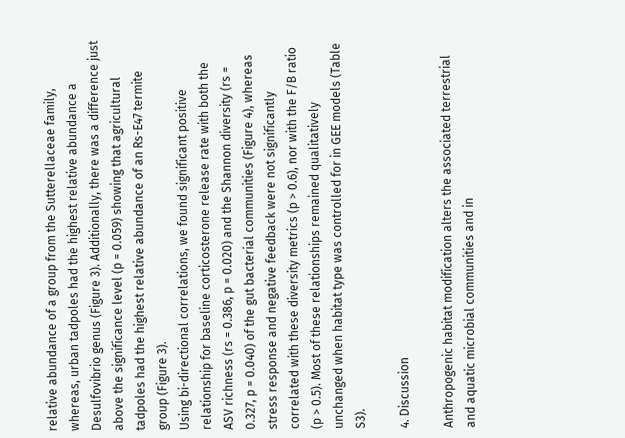relative abundance of a group from the Sutterellaceae family, whereas, urban tadpoles had the highest relative abundance a Desulfovibrio genus (Figure 3). Additionally, there was a difference just above the significance level (p = 0.059) showing that agricultural tadpoles had the highest relative abundance of an Rs-E47 termite group (Figure 3).
Using bi-directional correlations, we found significant positive relationship for baseline corticosterone release rate with both the ASV richness (rs = 0.386, p = 0.020) and the Shannon diversity (rs = 0.327, p = 0.040) of the gut bacterial communities (Figure 4), whereas stress response and negative feedback were not significantly correlated with these diversity metrics (p > 0.6), nor with the F/B ratio (p > 0.5). Most of these relationships remained qualitatively unchanged when habitat type was controlled for in GEE models (Table S3).

4. Discussion

Anthropogenic habitat modification alters the associated terrestrial and aquatic microbial communities and in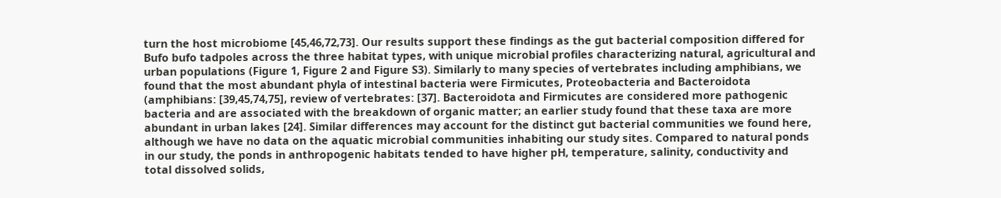turn the host microbiome [45,46,72,73]. Our results support these findings as the gut bacterial composition differed for Bufo bufo tadpoles across the three habitat types, with unique microbial profiles characterizing natural, agricultural and urban populations (Figure 1, Figure 2 and Figure S3). Similarly to many species of vertebrates including amphibians, we found that the most abundant phyla of intestinal bacteria were Firmicutes, Proteobacteria and Bacteroidota (amphibians: [39,45,74,75], review of vertebrates: [37]. Bacteroidota and Firmicutes are considered more pathogenic bacteria and are associated with the breakdown of organic matter; an earlier study found that these taxa are more abundant in urban lakes [24]. Similar differences may account for the distinct gut bacterial communities we found here, although we have no data on the aquatic microbial communities inhabiting our study sites. Compared to natural ponds in our study, the ponds in anthropogenic habitats tended to have higher pH, temperature, salinity, conductivity and total dissolved solids,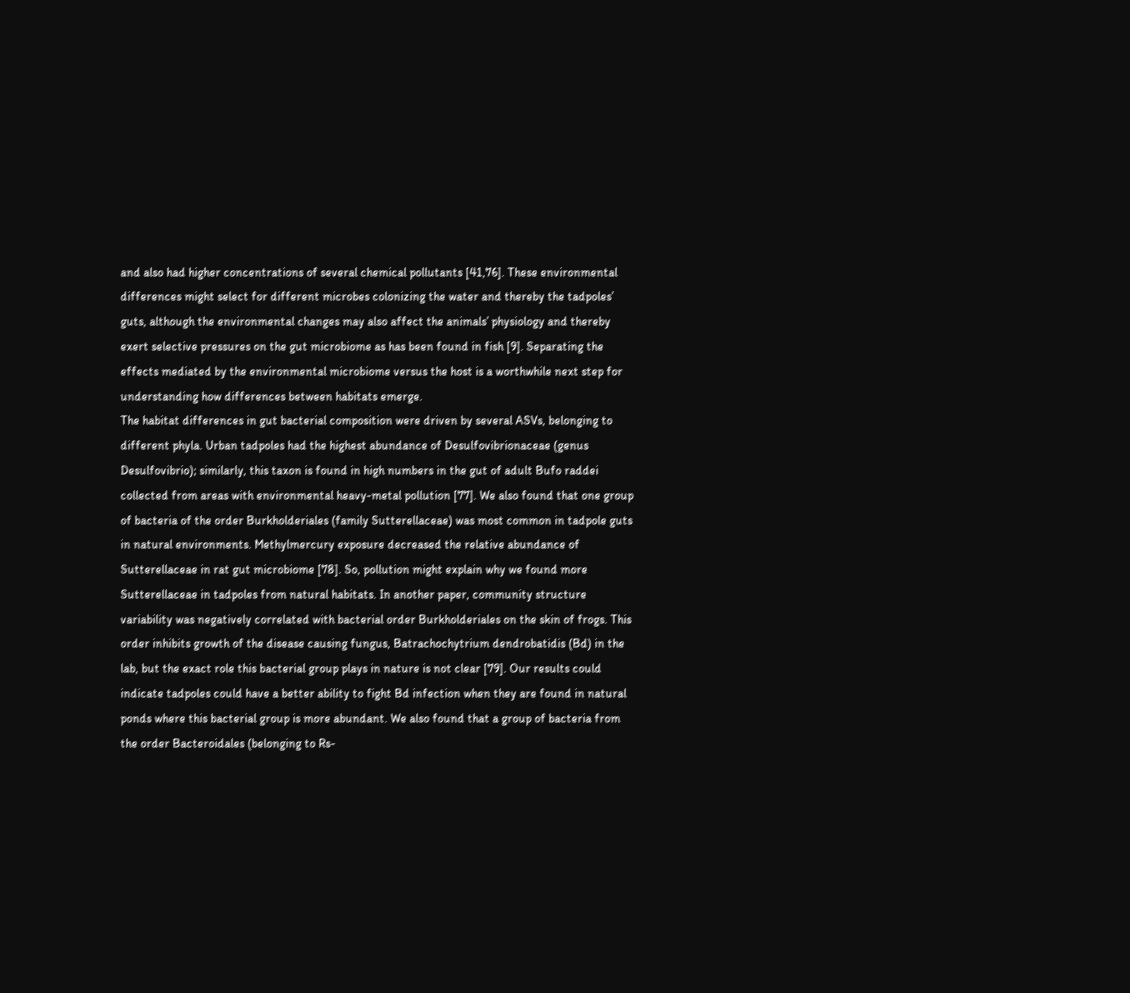and also had higher concentrations of several chemical pollutants [41,76]. These environmental differences might select for different microbes colonizing the water and thereby the tadpoles’ guts, although the environmental changes may also affect the animals’ physiology and thereby exert selective pressures on the gut microbiome as has been found in fish [9]. Separating the effects mediated by the environmental microbiome versus the host is a worthwhile next step for understanding how differences between habitats emerge.
The habitat differences in gut bacterial composition were driven by several ASVs, belonging to different phyla. Urban tadpoles had the highest abundance of Desulfovibrionaceae (genus Desulfovibrio); similarly, this taxon is found in high numbers in the gut of adult Bufo raddei collected from areas with environmental heavy-metal pollution [77]. We also found that one group of bacteria of the order Burkholderiales (family Sutterellaceae) was most common in tadpole guts in natural environments. Methylmercury exposure decreased the relative abundance of Sutterellaceae in rat gut microbiome [78]. So, pollution might explain why we found more Sutterellaceae in tadpoles from natural habitats. In another paper, community structure variability was negatively correlated with bacterial order Burkholderiales on the skin of frogs. This order inhibits growth of the disease causing fungus, Batrachochytrium dendrobatidis (Bd) in the lab, but the exact role this bacterial group plays in nature is not clear [79]. Our results could indicate tadpoles could have a better ability to fight Bd infection when they are found in natural ponds where this bacterial group is more abundant. We also found that a group of bacteria from the order Bacteroidales (belonging to Rs-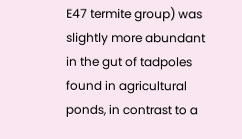E47 termite group) was slightly more abundant in the gut of tadpoles found in agricultural ponds, in contrast to a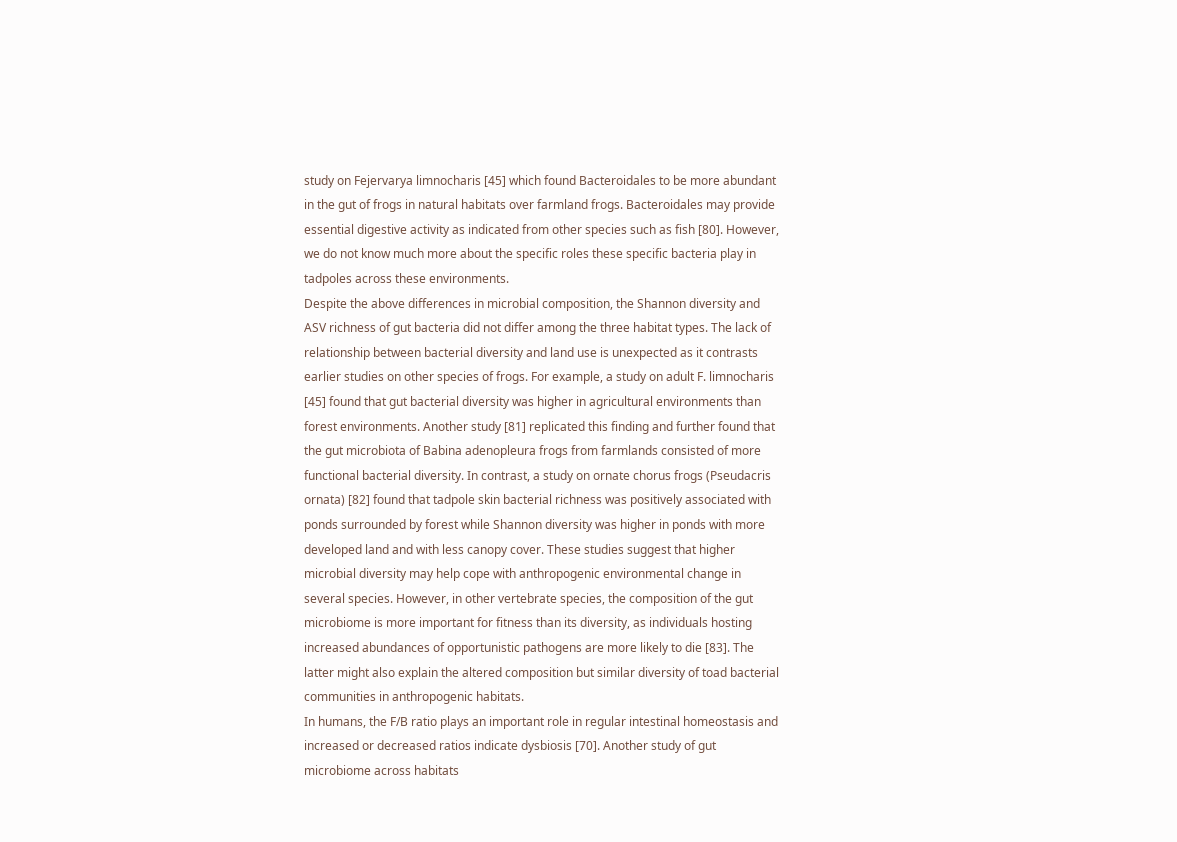study on Fejervarya limnocharis [45] which found Bacteroidales to be more abundant in the gut of frogs in natural habitats over farmland frogs. Bacteroidales may provide essential digestive activity as indicated from other species such as fish [80]. However, we do not know much more about the specific roles these specific bacteria play in tadpoles across these environments.
Despite the above differences in microbial composition, the Shannon diversity and ASV richness of gut bacteria did not differ among the three habitat types. The lack of relationship between bacterial diversity and land use is unexpected as it contrasts earlier studies on other species of frogs. For example, a study on adult F. limnocharis [45] found that gut bacterial diversity was higher in agricultural environments than forest environments. Another study [81] replicated this finding and further found that the gut microbiota of Babina adenopleura frogs from farmlands consisted of more functional bacterial diversity. In contrast, a study on ornate chorus frogs (Pseudacris ornata) [82] found that tadpole skin bacterial richness was positively associated with ponds surrounded by forest while Shannon diversity was higher in ponds with more developed land and with less canopy cover. These studies suggest that higher microbial diversity may help cope with anthropogenic environmental change in several species. However, in other vertebrate species, the composition of the gut microbiome is more important for fitness than its diversity, as individuals hosting increased abundances of opportunistic pathogens are more likely to die [83]. The latter might also explain the altered composition but similar diversity of toad bacterial communities in anthropogenic habitats.
In humans, the F/B ratio plays an important role in regular intestinal homeostasis and increased or decreased ratios indicate dysbiosis [70]. Another study of gut microbiome across habitats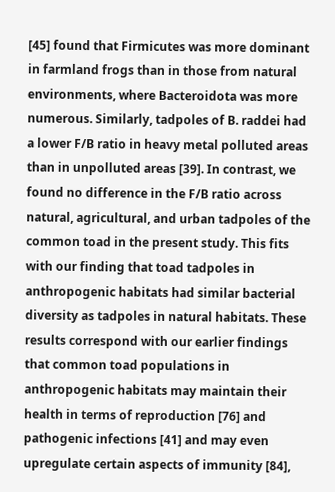[45] found that Firmicutes was more dominant in farmland frogs than in those from natural environments, where Bacteroidota was more numerous. Similarly, tadpoles of B. raddei had a lower F/B ratio in heavy metal polluted areas than in unpolluted areas [39]. In contrast, we found no difference in the F/B ratio across natural, agricultural, and urban tadpoles of the common toad in the present study. This fits with our finding that toad tadpoles in anthropogenic habitats had similar bacterial diversity as tadpoles in natural habitats. These results correspond with our earlier findings that common toad populations in anthropogenic habitats may maintain their health in terms of reproduction [76] and pathogenic infections [41] and may even upregulate certain aspects of immunity [84],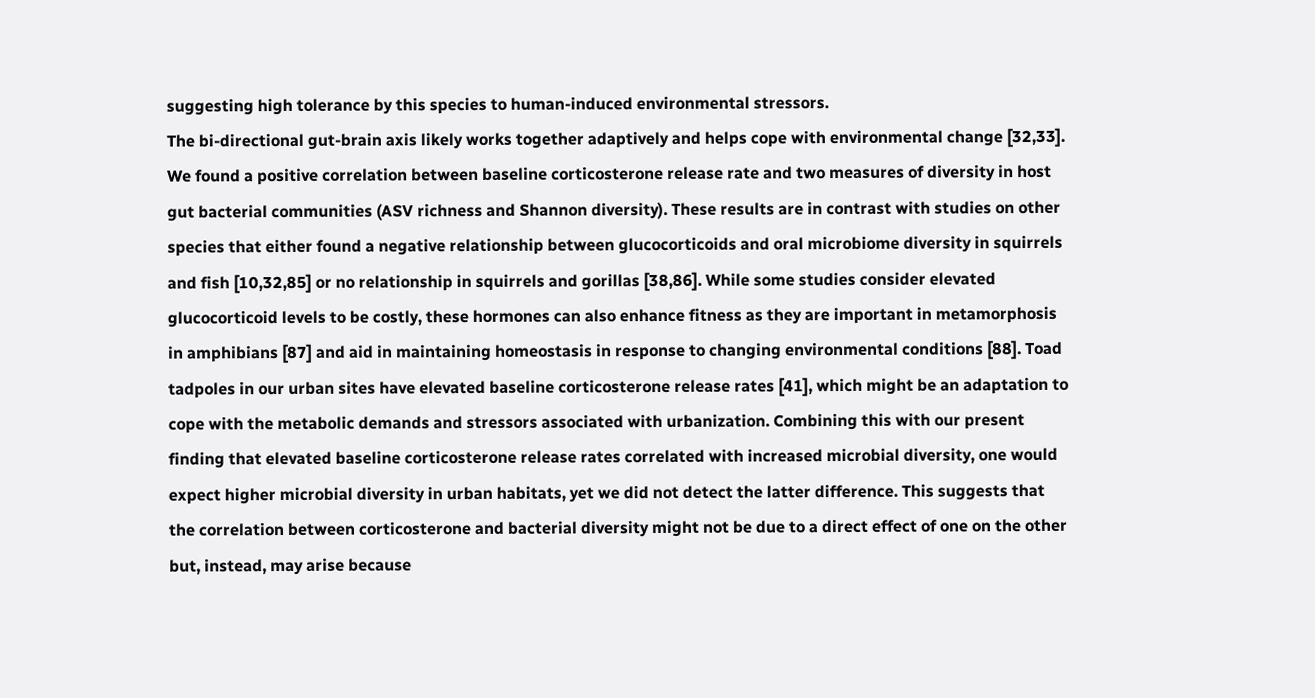suggesting high tolerance by this species to human-induced environmental stressors.
The bi-directional gut-brain axis likely works together adaptively and helps cope with environmental change [32,33]. We found a positive correlation between baseline corticosterone release rate and two measures of diversity in host gut bacterial communities (ASV richness and Shannon diversity). These results are in contrast with studies on other species that either found a negative relationship between glucocorticoids and oral microbiome diversity in squirrels and fish [10,32,85] or no relationship in squirrels and gorillas [38,86]. While some studies consider elevated glucocorticoid levels to be costly, these hormones can also enhance fitness as they are important in metamorphosis in amphibians [87] and aid in maintaining homeostasis in response to changing environmental conditions [88]. Toad tadpoles in our urban sites have elevated baseline corticosterone release rates [41], which might be an adaptation to cope with the metabolic demands and stressors associated with urbanization. Combining this with our present finding that elevated baseline corticosterone release rates correlated with increased microbial diversity, one would expect higher microbial diversity in urban habitats, yet we did not detect the latter difference. This suggests that the correlation between corticosterone and bacterial diversity might not be due to a direct effect of one on the other but, instead, may arise because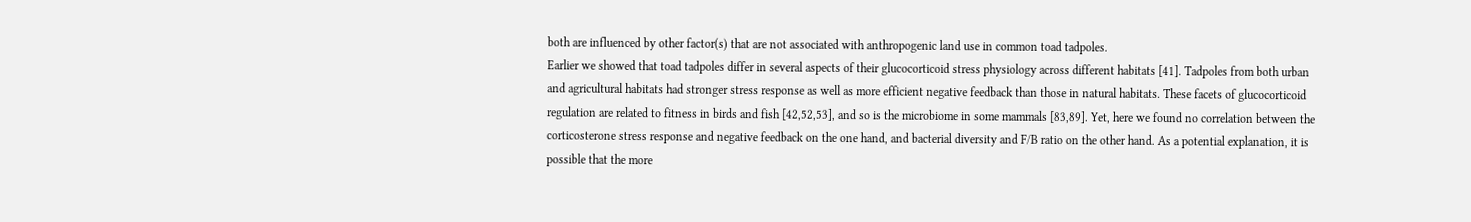both are influenced by other factor(s) that are not associated with anthropogenic land use in common toad tadpoles.
Earlier we showed that toad tadpoles differ in several aspects of their glucocorticoid stress physiology across different habitats [41]. Tadpoles from both urban and agricultural habitats had stronger stress response as well as more efficient negative feedback than those in natural habitats. These facets of glucocorticoid regulation are related to fitness in birds and fish [42,52,53], and so is the microbiome in some mammals [83,89]. Yet, here we found no correlation between the corticosterone stress response and negative feedback on the one hand, and bacterial diversity and F/B ratio on the other hand. As a potential explanation, it is possible that the more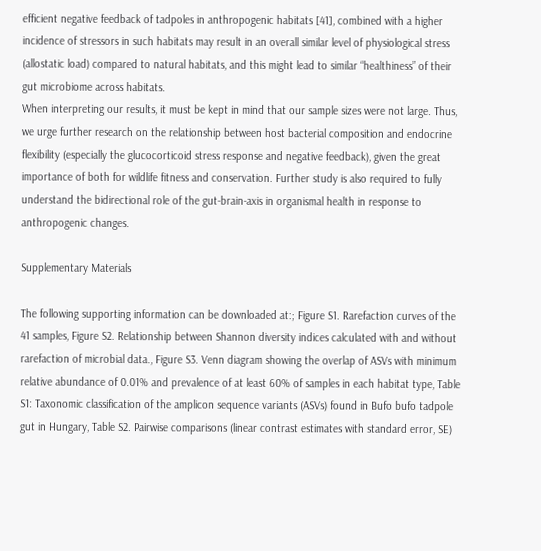efficient negative feedback of tadpoles in anthropogenic habitats [41], combined with a higher incidence of stressors in such habitats may result in an overall similar level of physiological stress (allostatic load) compared to natural habitats, and this might lead to similar “healthiness” of their gut microbiome across habitats.
When interpreting our results, it must be kept in mind that our sample sizes were not large. Thus, we urge further research on the relationship between host bacterial composition and endocrine flexibility (especially the glucocorticoid stress response and negative feedback), given the great importance of both for wildlife fitness and conservation. Further study is also required to fully understand the bidirectional role of the gut-brain-axis in organismal health in response to anthropogenic changes.

Supplementary Materials

The following supporting information can be downloaded at:; Figure S1. Rarefaction curves of the 41 samples, Figure S2. Relationship between Shannon diversity indices calculated with and without rarefaction of microbial data., Figure S3. Venn diagram showing the overlap of ASVs with minimum relative abundance of 0.01% and prevalence of at least 60% of samples in each habitat type, Table S1: Taxonomic classification of the amplicon sequence variants (ASVs) found in Bufo bufo tadpole gut in Hungary, Table S2. Pairwise comparisons (linear contrast estimates with standard error, SE)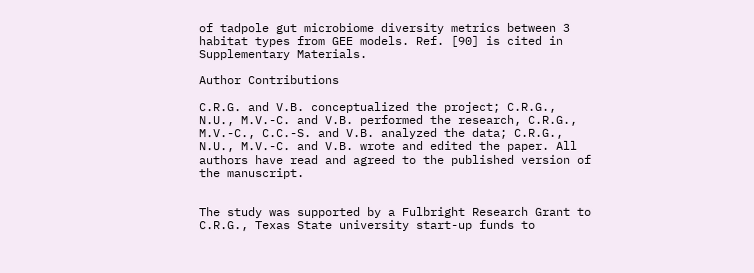of tadpole gut microbiome diversity metrics between 3 habitat types from GEE models. Ref. [90] is cited in Supplementary Materials.

Author Contributions

C.R.G. and V.B. conceptualized the project; C.R.G., N.U., M.V.-C. and V.B. performed the research, C.R.G., M.V.-C., C.C.-S. and V.B. analyzed the data; C.R.G., N.U., M.V.-C. and V.B. wrote and edited the paper. All authors have read and agreed to the published version of the manuscript.


The study was supported by a Fulbright Research Grant to C.R.G., Texas State university start-up funds to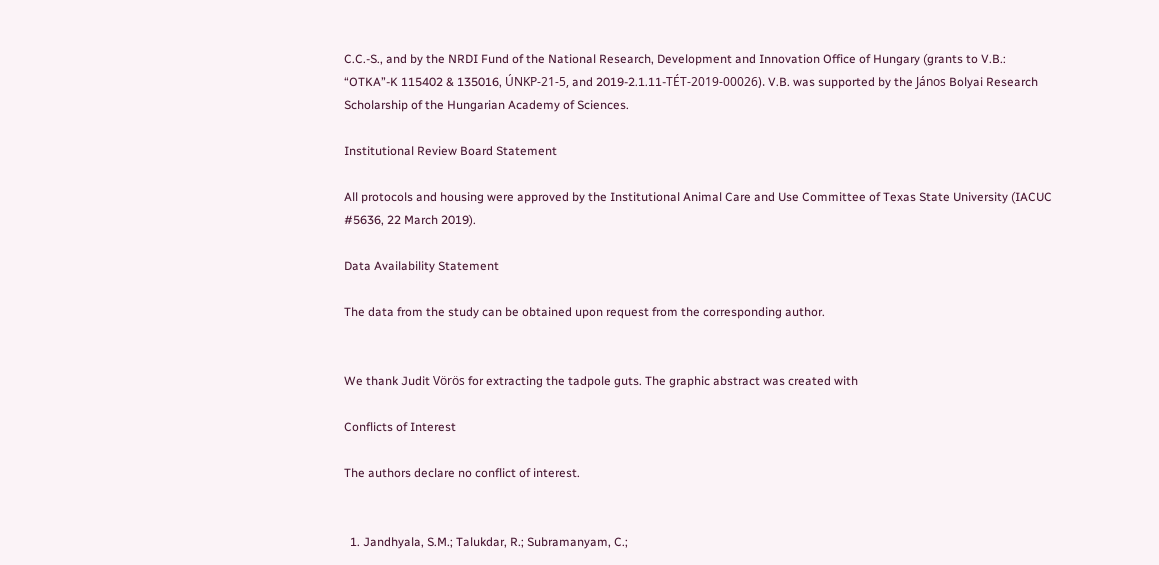C.C.-S., and by the NRDI Fund of the National Research, Development and Innovation Office of Hungary (grants to V.B.: “OTKA”-K 115402 & 135016, ÚNKP-21-5, and 2019-2.1.11-TÉT-2019-00026). V.B. was supported by the János Bolyai Research Scholarship of the Hungarian Academy of Sciences.

Institutional Review Board Statement

All protocols and housing were approved by the Institutional Animal Care and Use Committee of Texas State University (IACUC #5636, 22 March 2019).

Data Availability Statement

The data from the study can be obtained upon request from the corresponding author.


We thank Judit Vörös for extracting the tadpole guts. The graphic abstract was created with

Conflicts of Interest

The authors declare no conflict of interest.


  1. Jandhyala, S.M.; Talukdar, R.; Subramanyam, C.;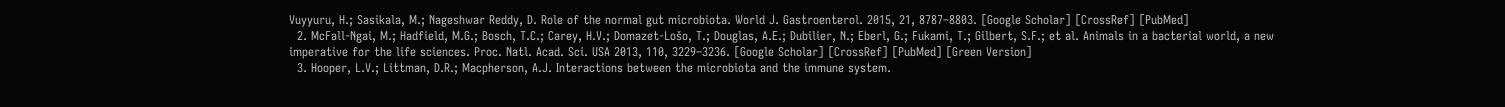Vuyyuru, H.; Sasikala, M.; Nageshwar Reddy, D. Role of the normal gut microbiota. World J. Gastroenterol. 2015, 21, 8787–8803. [Google Scholar] [CrossRef] [PubMed]
  2. McFall-Ngai, M.; Hadfield, M.G.; Bosch, T.C.; Carey, H.V.; Domazet-Lošo, T.; Douglas, A.E.; Dubilier, N.; Eberl, G.; Fukami, T.; Gilbert, S.F.; et al. Animals in a bacterial world, a new imperative for the life sciences. Proc. Natl. Acad. Sci. USA 2013, 110, 3229–3236. [Google Scholar] [CrossRef] [PubMed] [Green Version]
  3. Hooper, L.V.; Littman, D.R.; Macpherson, A.J. Interactions between the microbiota and the immune system.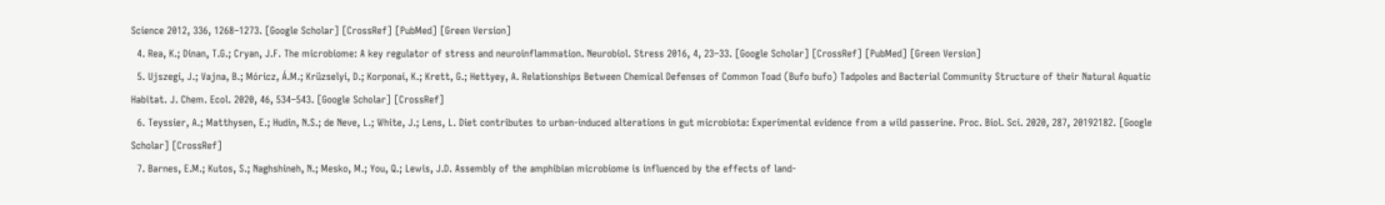Science 2012, 336, 1268–1273. [Google Scholar] [CrossRef] [PubMed] [Green Version]
  4. Rea, K.; Dinan, T.G.; Cryan, J.F. The microbiome: A key regulator of stress and neuroinflammation. Neurobiol. Stress 2016, 4, 23–33. [Google Scholar] [CrossRef] [PubMed] [Green Version]
  5. Ujszegi, J.; Vajna, B.; Móricz, Á.M.; Krüzselyi, D.; Korponai, K.; Krett, G.; Hettyey, A. Relationships Between Chemical Defenses of Common Toad (Bufo bufo) Tadpoles and Bacterial Community Structure of their Natural Aquatic Habitat. J. Chem. Ecol. 2020, 46, 534–543. [Google Scholar] [CrossRef]
  6. Teyssier, A.; Matthysen, E.; Hudin, N.S.; de Neve, L.; White, J.; Lens, L. Diet contributes to urban-induced alterations in gut microbiota: Experimental evidence from a wild passerine. Proc. Biol. Sci. 2020, 287, 20192182. [Google Scholar] [CrossRef]
  7. Barnes, E.M.; Kutos, S.; Naghshineh, N.; Mesko, M.; You, Q.; Lewis, J.D. Assembly of the amphibian microbiome is influenced by the effects of land-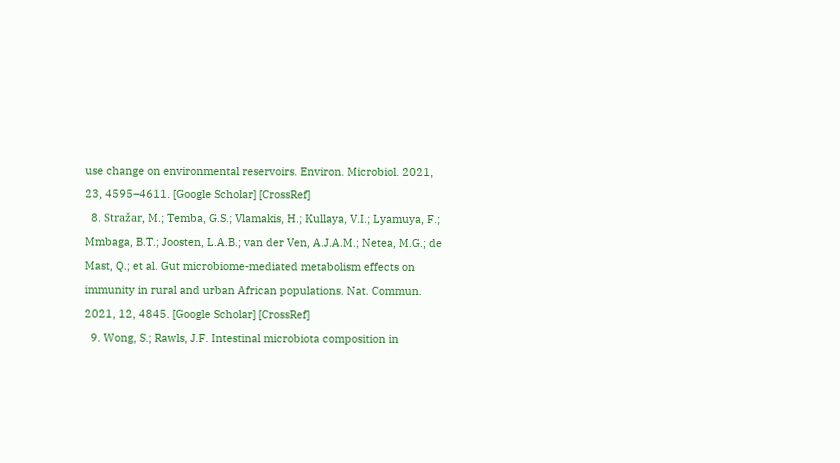use change on environmental reservoirs. Environ. Microbiol. 2021, 23, 4595–4611. [Google Scholar] [CrossRef]
  8. Stražar, M.; Temba, G.S.; Vlamakis, H.; Kullaya, V.I.; Lyamuya, F.; Mmbaga, B.T.; Joosten, L.A.B.; van der Ven, A.J.A.M.; Netea, M.G.; de Mast, Q.; et al. Gut microbiome-mediated metabolism effects on immunity in rural and urban African populations. Nat. Commun. 2021, 12, 4845. [Google Scholar] [CrossRef]
  9. Wong, S.; Rawls, J.F. Intestinal microbiota composition in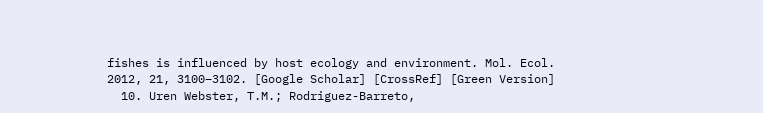fishes is influenced by host ecology and environment. Mol. Ecol. 2012, 21, 3100–3102. [Google Scholar] [CrossRef] [Green Version]
  10. Uren Webster, T.M.; Rodriguez-Barreto,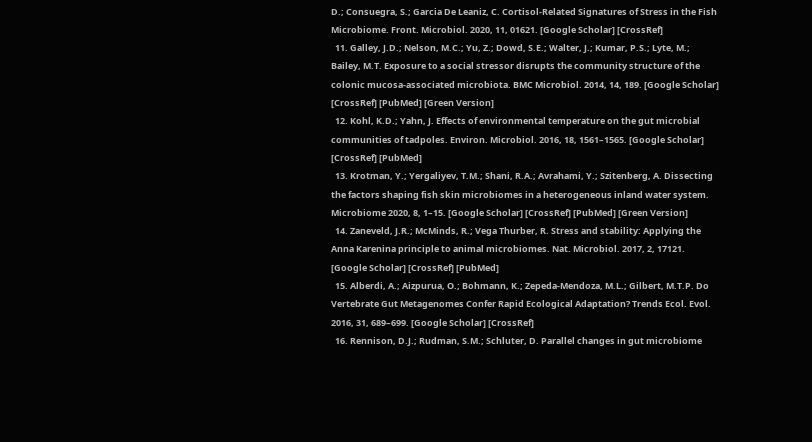D.; Consuegra, S.; Garcia De Leaniz, C. Cortisol-Related Signatures of Stress in the Fish Microbiome. Front. Microbiol. 2020, 11, 01621. [Google Scholar] [CrossRef]
  11. Galley, J.D.; Nelson, M.C.; Yu, Z.; Dowd, S.E.; Walter, J.; Kumar, P.S.; Lyte, M.; Bailey, M.T. Exposure to a social stressor disrupts the community structure of the colonic mucosa-associated microbiota. BMC Microbiol. 2014, 14, 189. [Google Scholar] [CrossRef] [PubMed] [Green Version]
  12. Kohl, K.D.; Yahn, J. Effects of environmental temperature on the gut microbial communities of tadpoles. Environ. Microbiol. 2016, 18, 1561–1565. [Google Scholar] [CrossRef] [PubMed]
  13. Krotman, Y.; Yergaliyev, T.M.; Shani, R.A.; Avrahami, Y.; Szitenberg, A. Dissecting the factors shaping fish skin microbiomes in a heterogeneous inland water system. Microbiome 2020, 8, 1–15. [Google Scholar] [CrossRef] [PubMed] [Green Version]
  14. Zaneveld, J.R.; McMinds, R.; Vega Thurber, R. Stress and stability: Applying the Anna Karenina principle to animal microbiomes. Nat. Microbiol. 2017, 2, 17121. [Google Scholar] [CrossRef] [PubMed]
  15. Alberdi, A.; Aizpurua, O.; Bohmann, K.; Zepeda-Mendoza, M.L.; Gilbert, M.T.P. Do Vertebrate Gut Metagenomes Confer Rapid Ecological Adaptation? Trends Ecol. Evol. 2016, 31, 689–699. [Google Scholar] [CrossRef]
  16. Rennison, D.J.; Rudman, S.M.; Schluter, D. Parallel changes in gut microbiome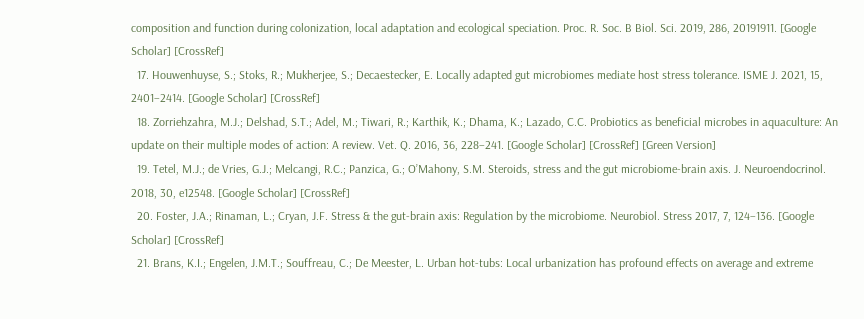composition and function during colonization, local adaptation and ecological speciation. Proc. R. Soc. B Biol. Sci. 2019, 286, 20191911. [Google Scholar] [CrossRef]
  17. Houwenhuyse, S.; Stoks, R.; Mukherjee, S.; Decaestecker, E. Locally adapted gut microbiomes mediate host stress tolerance. ISME J. 2021, 15, 2401–2414. [Google Scholar] [CrossRef]
  18. Zorriehzahra, M.J.; Delshad, S.T.; Adel, M.; Tiwari, R.; Karthik, K.; Dhama, K.; Lazado, C.C. Probiotics as beneficial microbes in aquaculture: An update on their multiple modes of action: A review. Vet. Q. 2016, 36, 228–241. [Google Scholar] [CrossRef] [Green Version]
  19. Tetel, M.J.; de Vries, G.J.; Melcangi, R.C.; Panzica, G.; O’Mahony, S.M. Steroids, stress and the gut microbiome-brain axis. J. Neuroendocrinol. 2018, 30, e12548. [Google Scholar] [CrossRef]
  20. Foster, J.A.; Rinaman, L.; Cryan, J.F. Stress & the gut-brain axis: Regulation by the microbiome. Neurobiol. Stress 2017, 7, 124–136. [Google Scholar] [CrossRef]
  21. Brans, K.I.; Engelen, J.M.T.; Souffreau, C.; De Meester, L. Urban hot-tubs: Local urbanization has profound effects on average and extreme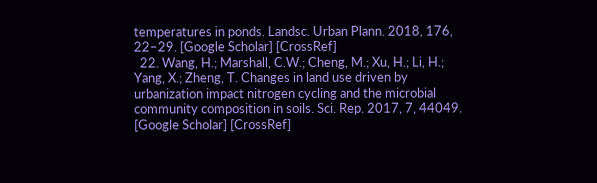temperatures in ponds. Landsc. Urban Plann. 2018, 176, 22–29. [Google Scholar] [CrossRef]
  22. Wang, H.; Marshall, C.W.; Cheng, M.; Xu, H.; Li, H.; Yang, X.; Zheng, T. Changes in land use driven by urbanization impact nitrogen cycling and the microbial community composition in soils. Sci. Rep. 2017, 7, 44049. [Google Scholar] [CrossRef]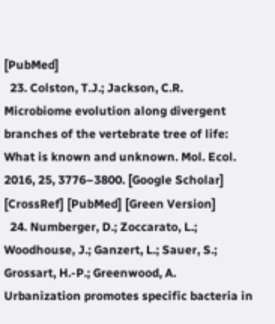[PubMed]
  23. Colston, T.J.; Jackson, C.R. Microbiome evolution along divergent branches of the vertebrate tree of life: What is known and unknown. Mol. Ecol. 2016, 25, 3776–3800. [Google Scholar] [CrossRef] [PubMed] [Green Version]
  24. Numberger, D.; Zoccarato, L.; Woodhouse, J.; Ganzert, L.; Sauer, S.; Grossart, H.-P.; Greenwood, A. Urbanization promotes specific bacteria in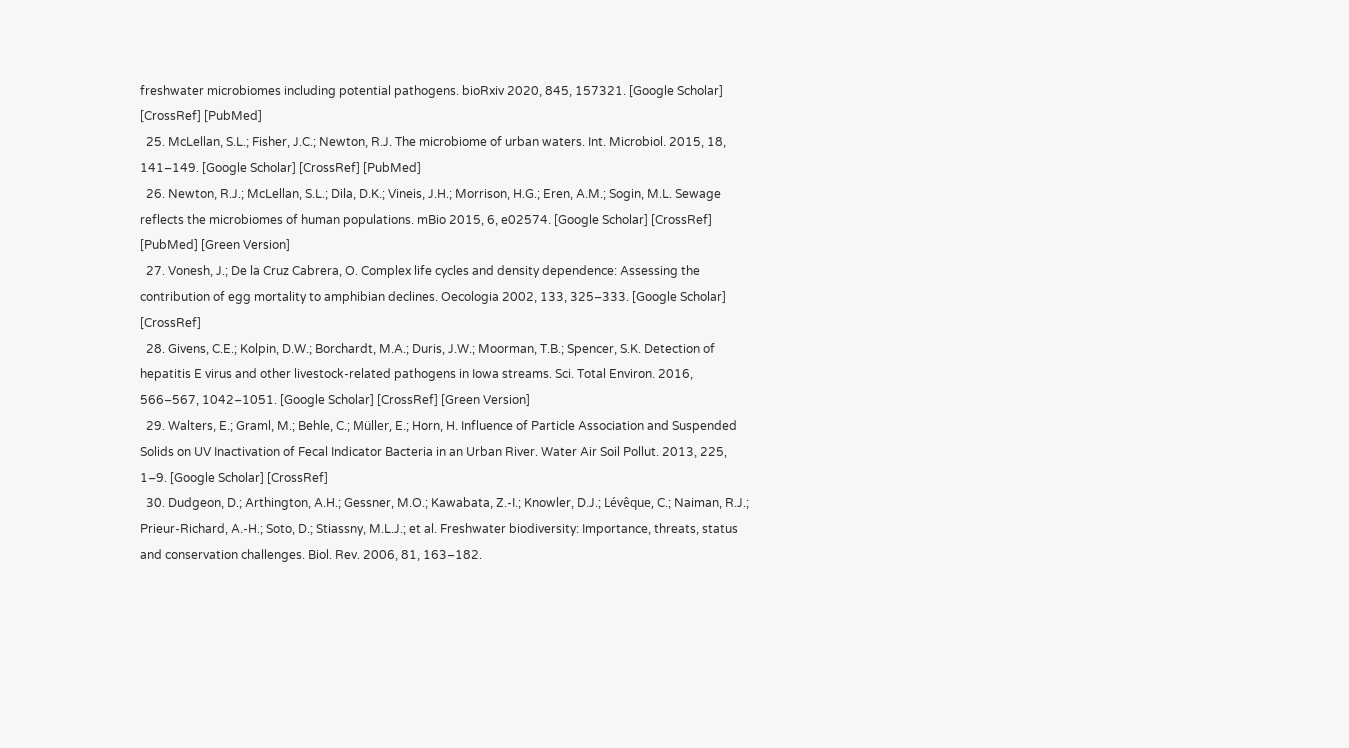freshwater microbiomes including potential pathogens. bioRxiv 2020, 845, 157321. [Google Scholar] [CrossRef] [PubMed]
  25. McLellan, S.L.; Fisher, J.C.; Newton, R.J. The microbiome of urban waters. Int. Microbiol. 2015, 18, 141–149. [Google Scholar] [CrossRef] [PubMed]
  26. Newton, R.J.; McLellan, S.L.; Dila, D.K.; Vineis, J.H.; Morrison, H.G.; Eren, A.M.; Sogin, M.L. Sewage reflects the microbiomes of human populations. mBio 2015, 6, e02574. [Google Scholar] [CrossRef] [PubMed] [Green Version]
  27. Vonesh, J.; De la Cruz Cabrera, O. Complex life cycles and density dependence: Assessing the contribution of egg mortality to amphibian declines. Oecologia 2002, 133, 325–333. [Google Scholar] [CrossRef]
  28. Givens, C.E.; Kolpin, D.W.; Borchardt, M.A.; Duris, J.W.; Moorman, T.B.; Spencer, S.K. Detection of hepatitis E virus and other livestock-related pathogens in Iowa streams. Sci. Total Environ. 2016, 566–567, 1042–1051. [Google Scholar] [CrossRef] [Green Version]
  29. Walters, E.; Graml, M.; Behle, C.; Müller, E.; Horn, H. Influence of Particle Association and Suspended Solids on UV Inactivation of Fecal Indicator Bacteria in an Urban River. Water Air Soil Pollut. 2013, 225, 1–9. [Google Scholar] [CrossRef]
  30. Dudgeon, D.; Arthington, A.H.; Gessner, M.O.; Kawabata, Z.-I.; Knowler, D.J.; Lévêque, C.; Naiman, R.J.; Prieur-Richard, A.-H.; Soto, D.; Stiassny, M.L.J.; et al. Freshwater biodiversity: Importance, threats, status and conservation challenges. Biol. Rev. 2006, 81, 163–182.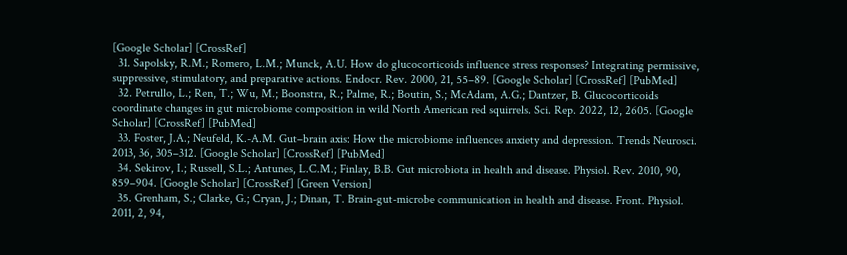[Google Scholar] [CrossRef]
  31. Sapolsky, R.M.; Romero, L.M.; Munck, A.U. How do glucocorticoids influence stress responses? Integrating permissive, suppressive, stimulatory, and preparative actions. Endocr. Rev. 2000, 21, 55–89. [Google Scholar] [CrossRef] [PubMed]
  32. Petrullo, L.; Ren, T.; Wu, M.; Boonstra, R.; Palme, R.; Boutin, S.; McAdam, A.G.; Dantzer, B. Glucocorticoids coordinate changes in gut microbiome composition in wild North American red squirrels. Sci. Rep. 2022, 12, 2605. [Google Scholar] [CrossRef] [PubMed]
  33. Foster, J.A.; Neufeld, K.-A.M. Gut–brain axis: How the microbiome influences anxiety and depression. Trends Neurosci. 2013, 36, 305–312. [Google Scholar] [CrossRef] [PubMed]
  34. Sekirov, I.; Russell, S.L.; Antunes, L.C.M.; Finlay, B.B. Gut microbiota in health and disease. Physiol. Rev. 2010, 90, 859–904. [Google Scholar] [CrossRef] [Green Version]
  35. Grenham, S.; Clarke, G.; Cryan, J.; Dinan, T. Brain-gut-microbe communication in health and disease. Front. Physiol. 2011, 2, 94,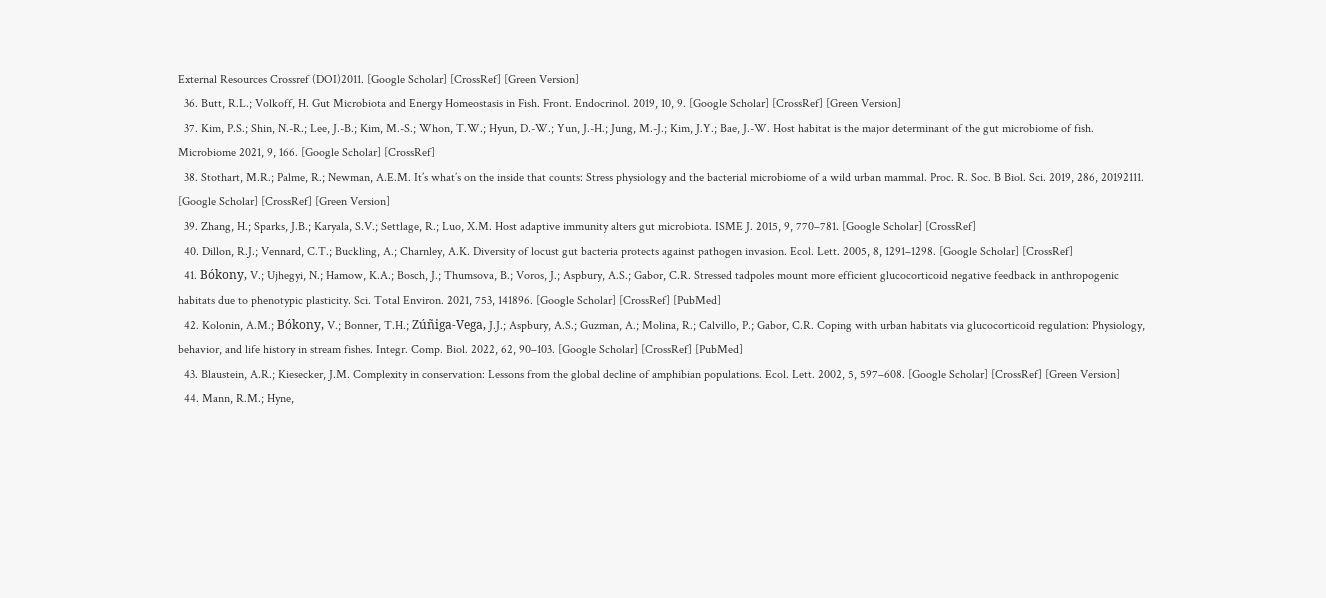External Resources Crossref (DOI)2011. [Google Scholar] [CrossRef] [Green Version]
  36. Butt, R.L.; Volkoff, H. Gut Microbiota and Energy Homeostasis in Fish. Front. Endocrinol. 2019, 10, 9. [Google Scholar] [CrossRef] [Green Version]
  37. Kim, P.S.; Shin, N.-R.; Lee, J.-B.; Kim, M.-S.; Whon, T.W.; Hyun, D.-W.; Yun, J.-H.; Jung, M.-J.; Kim, J.Y.; Bae, J.-W. Host habitat is the major determinant of the gut microbiome of fish. Microbiome 2021, 9, 166. [Google Scholar] [CrossRef]
  38. Stothart, M.R.; Palme, R.; Newman, A.E.M. It’s what’s on the inside that counts: Stress physiology and the bacterial microbiome of a wild urban mammal. Proc. R. Soc. B Biol. Sci. 2019, 286, 20192111. [Google Scholar] [CrossRef] [Green Version]
  39. Zhang, H.; Sparks, J.B.; Karyala, S.V.; Settlage, R.; Luo, X.M. Host adaptive immunity alters gut microbiota. ISME J. 2015, 9, 770–781. [Google Scholar] [CrossRef]
  40. Dillon, R.J.; Vennard, C.T.; Buckling, A.; Charnley, A.K. Diversity of locust gut bacteria protects against pathogen invasion. Ecol. Lett. 2005, 8, 1291–1298. [Google Scholar] [CrossRef]
  41. Bókony, V.; Ujhegyi, N.; Hamow, K.A.; Bosch, J.; Thumsova, B.; Voros, J.; Aspbury, A.S.; Gabor, C.R. Stressed tadpoles mount more efficient glucocorticoid negative feedback in anthropogenic habitats due to phenotypic plasticity. Sci. Total Environ. 2021, 753, 141896. [Google Scholar] [CrossRef] [PubMed]
  42. Kolonin, A.M.; Bókony, V.; Bonner, T.H.; Zúñiga-Vega, J.J.; Aspbury, A.S.; Guzman, A.; Molina, R.; Calvillo, P.; Gabor, C.R. Coping with urban habitats via glucocorticoid regulation: Physiology, behavior, and life history in stream fishes. Integr. Comp. Biol. 2022, 62, 90–103. [Google Scholar] [CrossRef] [PubMed]
  43. Blaustein, A.R.; Kiesecker, J.M. Complexity in conservation: Lessons from the global decline of amphibian populations. Ecol. Lett. 2002, 5, 597–608. [Google Scholar] [CrossRef] [Green Version]
  44. Mann, R.M.; Hyne,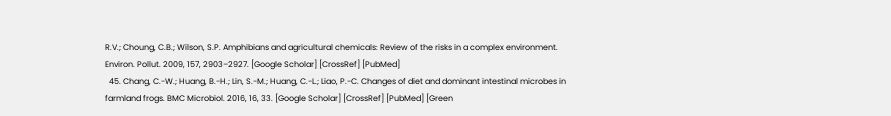R.V.; Choung, C.B.; Wilson, S.P. Amphibians and agricultural chemicals: Review of the risks in a complex environment. Environ. Pollut. 2009, 157, 2903–2927. [Google Scholar] [CrossRef] [PubMed]
  45. Chang, C.-W.; Huang, B.-H.; Lin, S.-M.; Huang, C.-L.; Liao, P.-C. Changes of diet and dominant intestinal microbes in farmland frogs. BMC Microbiol. 2016, 16, 33. [Google Scholar] [CrossRef] [PubMed] [Green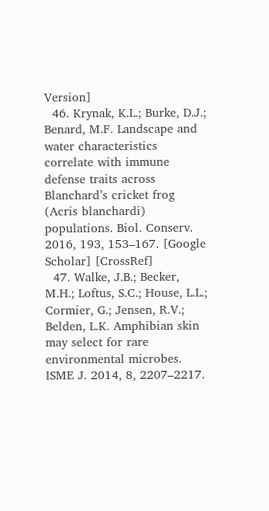Version]
  46. Krynak, K.L.; Burke, D.J.; Benard, M.F. Landscape and water characteristics correlate with immune defense traits across Blanchard’s cricket frog (Acris blanchardi) populations. Biol. Conserv. 2016, 193, 153–167. [Google Scholar] [CrossRef]
  47. Walke, J.B.; Becker, M.H.; Loftus, S.C.; House, L.L.; Cormier, G.; Jensen, R.V.; Belden, L.K. Amphibian skin may select for rare environmental microbes. ISME J. 2014, 8, 2207–2217.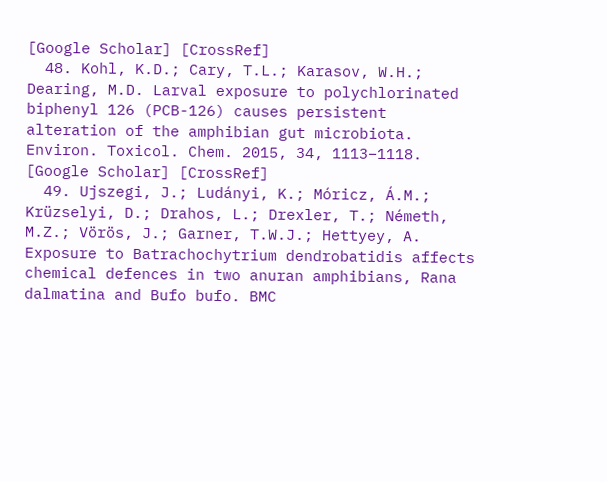[Google Scholar] [CrossRef]
  48. Kohl, K.D.; Cary, T.L.; Karasov, W.H.; Dearing, M.D. Larval exposure to polychlorinated biphenyl 126 (PCB-126) causes persistent alteration of the amphibian gut microbiota. Environ. Toxicol. Chem. 2015, 34, 1113–1118. [Google Scholar] [CrossRef]
  49. Ujszegi, J.; Ludányi, K.; Móricz, Á.M.; Krüzselyi, D.; Drahos, L.; Drexler, T.; Németh, M.Z.; Vörös, J.; Garner, T.W.J.; Hettyey, A. Exposure to Batrachochytrium dendrobatidis affects chemical defences in two anuran amphibians, Rana dalmatina and Bufo bufo. BMC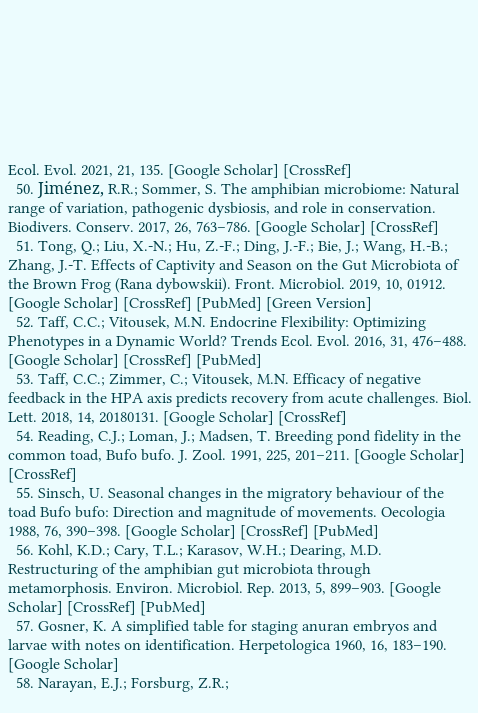Ecol. Evol. 2021, 21, 135. [Google Scholar] [CrossRef]
  50. Jiménez, R.R.; Sommer, S. The amphibian microbiome: Natural range of variation, pathogenic dysbiosis, and role in conservation. Biodivers. Conserv. 2017, 26, 763–786. [Google Scholar] [CrossRef]
  51. Tong, Q.; Liu, X.-N.; Hu, Z.-F.; Ding, J.-F.; Bie, J.; Wang, H.-B.; Zhang, J.-T. Effects of Captivity and Season on the Gut Microbiota of the Brown Frog (Rana dybowskii). Front. Microbiol. 2019, 10, 01912. [Google Scholar] [CrossRef] [PubMed] [Green Version]
  52. Taff, C.C.; Vitousek, M.N. Endocrine Flexibility: Optimizing Phenotypes in a Dynamic World? Trends Ecol. Evol. 2016, 31, 476–488. [Google Scholar] [CrossRef] [PubMed]
  53. Taff, C.C.; Zimmer, C.; Vitousek, M.N. Efficacy of negative feedback in the HPA axis predicts recovery from acute challenges. Biol. Lett. 2018, 14, 20180131. [Google Scholar] [CrossRef]
  54. Reading, C.J.; Loman, J.; Madsen, T. Breeding pond fidelity in the common toad, Bufo bufo. J. Zool. 1991, 225, 201–211. [Google Scholar] [CrossRef]
  55. Sinsch, U. Seasonal changes in the migratory behaviour of the toad Bufo bufo: Direction and magnitude of movements. Oecologia 1988, 76, 390–398. [Google Scholar] [CrossRef] [PubMed]
  56. Kohl, K.D.; Cary, T.L.; Karasov, W.H.; Dearing, M.D. Restructuring of the amphibian gut microbiota through metamorphosis. Environ. Microbiol. Rep. 2013, 5, 899–903. [Google Scholar] [CrossRef] [PubMed]
  57. Gosner, K. A simplified table for staging anuran embryos and larvae with notes on identification. Herpetologica 1960, 16, 183–190. [Google Scholar]
  58. Narayan, E.J.; Forsburg, Z.R.;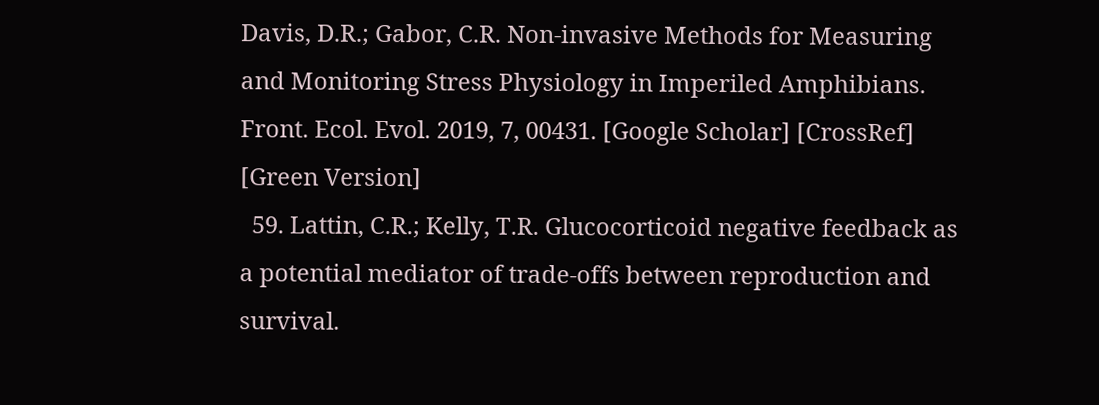Davis, D.R.; Gabor, C.R. Non-invasive Methods for Measuring and Monitoring Stress Physiology in Imperiled Amphibians. Front. Ecol. Evol. 2019, 7, 00431. [Google Scholar] [CrossRef] [Green Version]
  59. Lattin, C.R.; Kelly, T.R. Glucocorticoid negative feedback as a potential mediator of trade-offs between reproduction and survival.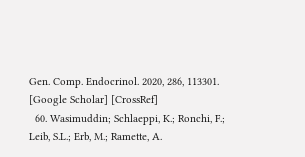Gen. Comp. Endocrinol. 2020, 286, 113301. [Google Scholar] [CrossRef]
  60. Wasimuddin; Schlaeppi, K.; Ronchi, F.; Leib, S.L.; Erb, M.; Ramette, A.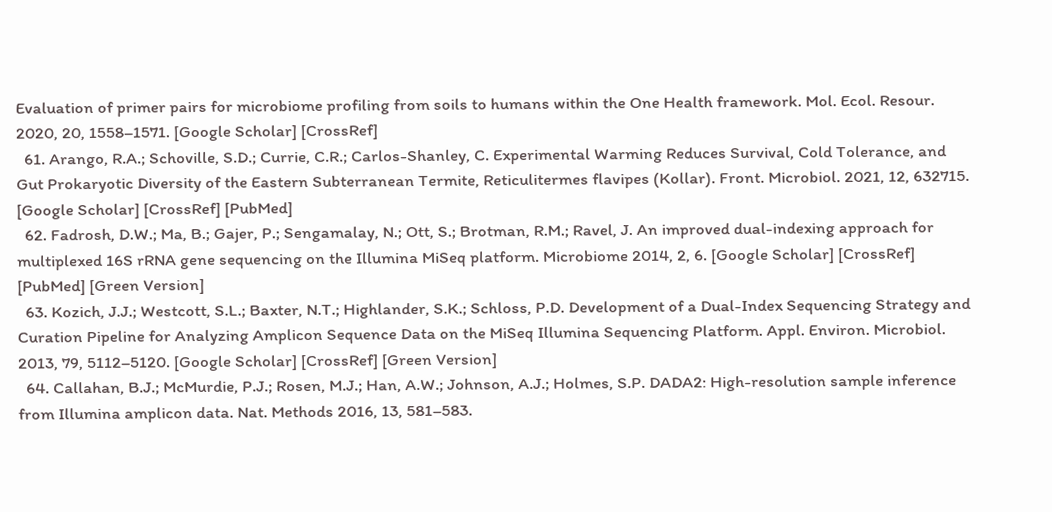Evaluation of primer pairs for microbiome profiling from soils to humans within the One Health framework. Mol. Ecol. Resour. 2020, 20, 1558–1571. [Google Scholar] [CrossRef]
  61. Arango, R.A.; Schoville, S.D.; Currie, C.R.; Carlos-Shanley, C. Experimental Warming Reduces Survival, Cold Tolerance, and Gut Prokaryotic Diversity of the Eastern Subterranean Termite, Reticulitermes flavipes (Kollar). Front. Microbiol. 2021, 12, 632715. [Google Scholar] [CrossRef] [PubMed]
  62. Fadrosh, D.W.; Ma, B.; Gajer, P.; Sengamalay, N.; Ott, S.; Brotman, R.M.; Ravel, J. An improved dual-indexing approach for multiplexed 16S rRNA gene sequencing on the Illumina MiSeq platform. Microbiome 2014, 2, 6. [Google Scholar] [CrossRef] [PubMed] [Green Version]
  63. Kozich, J.J.; Westcott, S.L.; Baxter, N.T.; Highlander, S.K.; Schloss, P.D. Development of a Dual-Index Sequencing Strategy and Curation Pipeline for Analyzing Amplicon Sequence Data on the MiSeq Illumina Sequencing Platform. Appl. Environ. Microbiol. 2013, 79, 5112–5120. [Google Scholar] [CrossRef] [Green Version]
  64. Callahan, B.J.; McMurdie, P.J.; Rosen, M.J.; Han, A.W.; Johnson, A.J.; Holmes, S.P. DADA2: High-resolution sample inference from Illumina amplicon data. Nat. Methods 2016, 13, 581–583.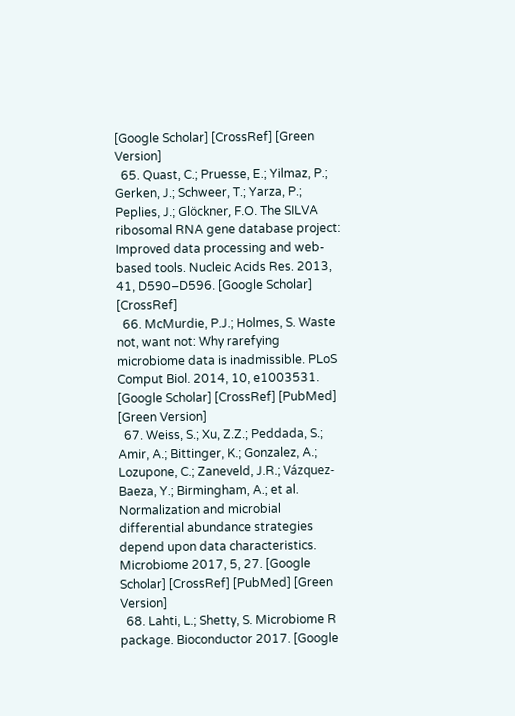[Google Scholar] [CrossRef] [Green Version]
  65. Quast, C.; Pruesse, E.; Yilmaz, P.; Gerken, J.; Schweer, T.; Yarza, P.; Peplies, J.; Glöckner, F.O. The SILVA ribosomal RNA gene database project: Improved data processing and web-based tools. Nucleic Acids Res. 2013, 41, D590–D596. [Google Scholar] [CrossRef]
  66. McMurdie, P.J.; Holmes, S. Waste not, want not: Why rarefying microbiome data is inadmissible. PLoS Comput Biol. 2014, 10, e1003531. [Google Scholar] [CrossRef] [PubMed] [Green Version]
  67. Weiss, S.; Xu, Z.Z.; Peddada, S.; Amir, A.; Bittinger, K.; Gonzalez, A.; Lozupone, C.; Zaneveld, J.R.; Vázquez-Baeza, Y.; Birmingham, A.; et al. Normalization and microbial differential abundance strategies depend upon data characteristics. Microbiome 2017, 5, 27. [Google Scholar] [CrossRef] [PubMed] [Green Version]
  68. Lahti, L.; Shetty, S. Microbiome R package. Bioconductor 2017. [Google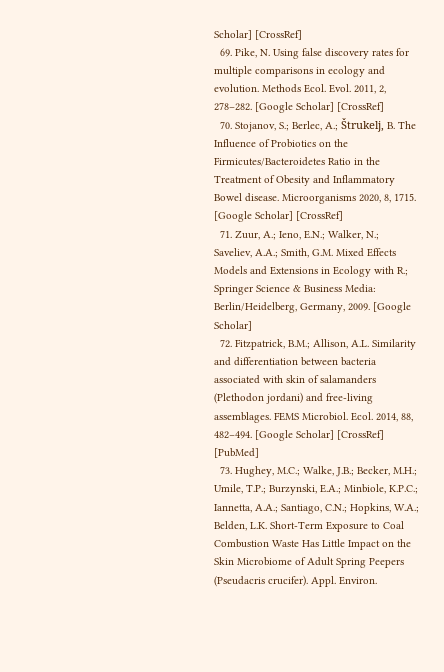Scholar] [CrossRef]
  69. Pike, N. Using false discovery rates for multiple comparisons in ecology and evolution. Methods Ecol. Evol. 2011, 2, 278–282. [Google Scholar] [CrossRef]
  70. Stojanov, S.; Berlec, A.; Štrukelj, B. The Influence of Probiotics on the Firmicutes/Bacteroidetes Ratio in the Treatment of Obesity and Inflammatory Bowel disease. Microorganisms 2020, 8, 1715. [Google Scholar] [CrossRef]
  71. Zuur, A.; Ieno, E.N.; Walker, N.; Saveliev, A.A.; Smith, G.M. Mixed Effects Models and Extensions in Ecology with R.; Springer Science & Business Media: Berlin/Heidelberg, Germany, 2009. [Google Scholar]
  72. Fitzpatrick, B.M.; Allison, A.L. Similarity and differentiation between bacteria associated with skin of salamanders (Plethodon jordani) and free-living assemblages. FEMS Microbiol. Ecol. 2014, 88, 482–494. [Google Scholar] [CrossRef] [PubMed]
  73. Hughey, M.C.; Walke, J.B.; Becker, M.H.; Umile, T.P.; Burzynski, E.A.; Minbiole, K.P.C.; Iannetta, A.A.; Santiago, C.N.; Hopkins, W.A.; Belden, L.K. Short-Term Exposure to Coal Combustion Waste Has Little Impact on the Skin Microbiome of Adult Spring Peepers (Pseudacris crucifer). Appl. Environ.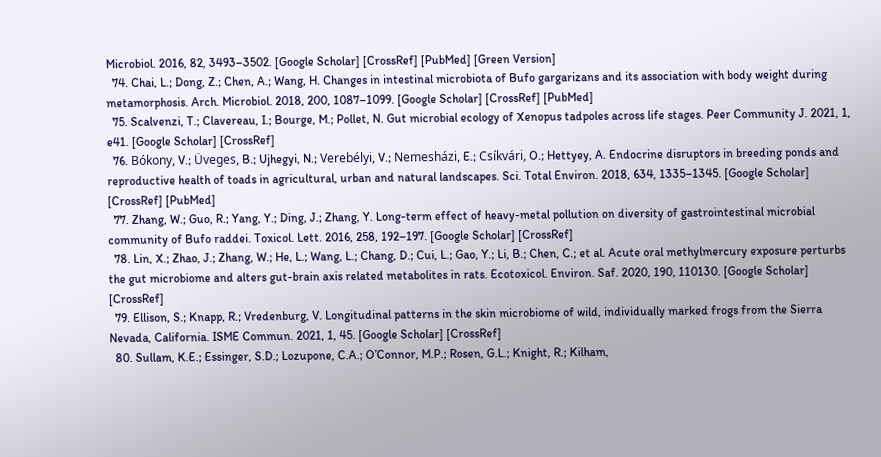Microbiol. 2016, 82, 3493–3502. [Google Scholar] [CrossRef] [PubMed] [Green Version]
  74. Chai, L.; Dong, Z.; Chen, A.; Wang, H. Changes in intestinal microbiota of Bufo gargarizans and its association with body weight during metamorphosis. Arch. Microbiol. 2018, 200, 1087–1099. [Google Scholar] [CrossRef] [PubMed]
  75. Scalvenzi, T.; Clavereau, I.; Bourge, M.; Pollet, N. Gut microbial ecology of Xenopus tadpoles across life stages. Peer Community J. 2021, 1, e41. [Google Scholar] [CrossRef]
  76. Bókony, V.; Üveges, B.; Ujhegyi, N.; Verebélyi, V.; Nemesházi, E.; Csíkvári, O.; Hettyey, A. Endocrine disruptors in breeding ponds and reproductive health of toads in agricultural, urban and natural landscapes. Sci. Total Environ. 2018, 634, 1335–1345. [Google Scholar] [CrossRef] [PubMed]
  77. Zhang, W.; Guo, R.; Yang, Y.; Ding, J.; Zhang, Y. Long-term effect of heavy-metal pollution on diversity of gastrointestinal microbial community of Bufo raddei. Toxicol. Lett. 2016, 258, 192–197. [Google Scholar] [CrossRef]
  78. Lin, X.; Zhao, J.; Zhang, W.; He, L.; Wang, L.; Chang, D.; Cui, L.; Gao, Y.; Li, B.; Chen, C.; et al. Acute oral methylmercury exposure perturbs the gut microbiome and alters gut-brain axis related metabolites in rats. Ecotoxicol. Environ. Saf. 2020, 190, 110130. [Google Scholar] [CrossRef]
  79. Ellison, S.; Knapp, R.; Vredenburg, V. Longitudinal patterns in the skin microbiome of wild, individually marked frogs from the Sierra Nevada, California. ISME Commun. 2021, 1, 45. [Google Scholar] [CrossRef]
  80. Sullam, K.E.; Essinger, S.D.; Lozupone, C.A.; O’Connor, M.P.; Rosen, G.L.; Knight, R.; Kilham,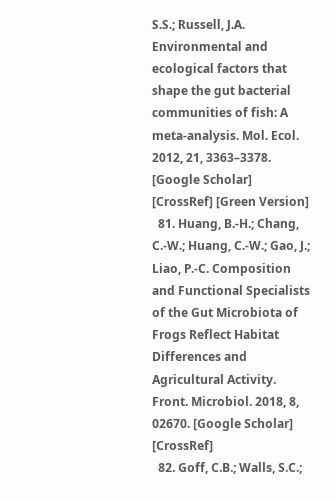S.S.; Russell, J.A. Environmental and ecological factors that shape the gut bacterial communities of fish: A meta-analysis. Mol. Ecol. 2012, 21, 3363–3378. [Google Scholar] [CrossRef] [Green Version]
  81. Huang, B.-H.; Chang, C.-W.; Huang, C.-W.; Gao, J.; Liao, P.-C. Composition and Functional Specialists of the Gut Microbiota of Frogs Reflect Habitat Differences and Agricultural Activity. Front. Microbiol. 2018, 8, 02670. [Google Scholar] [CrossRef]
  82. Goff, C.B.; Walls, S.C.;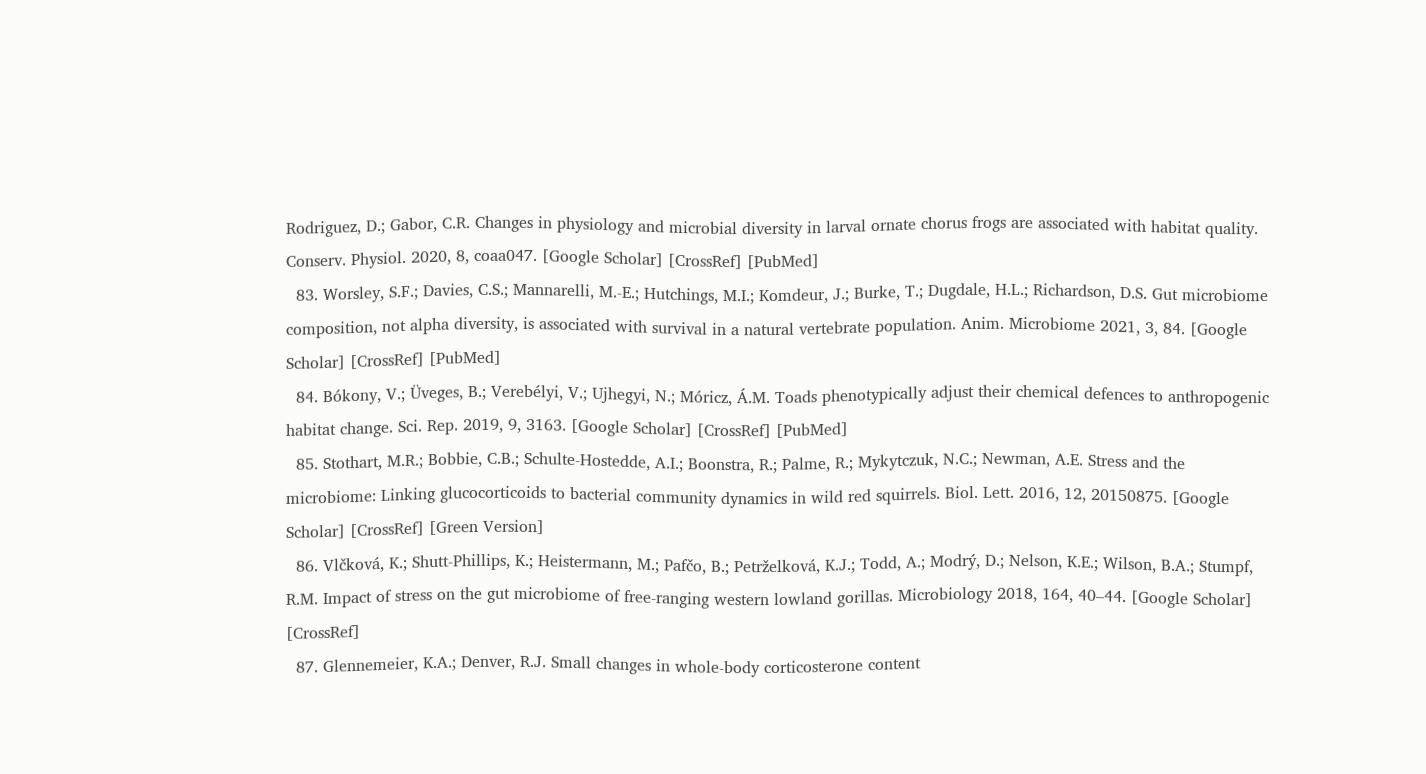Rodriguez, D.; Gabor, C.R. Changes in physiology and microbial diversity in larval ornate chorus frogs are associated with habitat quality. Conserv. Physiol. 2020, 8, coaa047. [Google Scholar] [CrossRef] [PubMed]
  83. Worsley, S.F.; Davies, C.S.; Mannarelli, M.-E.; Hutchings, M.I.; Komdeur, J.; Burke, T.; Dugdale, H.L.; Richardson, D.S. Gut microbiome composition, not alpha diversity, is associated with survival in a natural vertebrate population. Anim. Microbiome 2021, 3, 84. [Google Scholar] [CrossRef] [PubMed]
  84. Bókony, V.; Üveges, B.; Verebélyi, V.; Ujhegyi, N.; Móricz, Á.M. Toads phenotypically adjust their chemical defences to anthropogenic habitat change. Sci. Rep. 2019, 9, 3163. [Google Scholar] [CrossRef] [PubMed]
  85. Stothart, M.R.; Bobbie, C.B.; Schulte-Hostedde, A.I.; Boonstra, R.; Palme, R.; Mykytczuk, N.C.; Newman, A.E. Stress and the microbiome: Linking glucocorticoids to bacterial community dynamics in wild red squirrels. Biol. Lett. 2016, 12, 20150875. [Google Scholar] [CrossRef] [Green Version]
  86. Vlčková, K.; Shutt-Phillips, K.; Heistermann, M.; Pafčo, B.; Petrželková, K.J.; Todd, A.; Modrý, D.; Nelson, K.E.; Wilson, B.A.; Stumpf, R.M. Impact of stress on the gut microbiome of free-ranging western lowland gorillas. Microbiology 2018, 164, 40–44. [Google Scholar] [CrossRef]
  87. Glennemeier, K.A.; Denver, R.J. Small changes in whole-body corticosterone content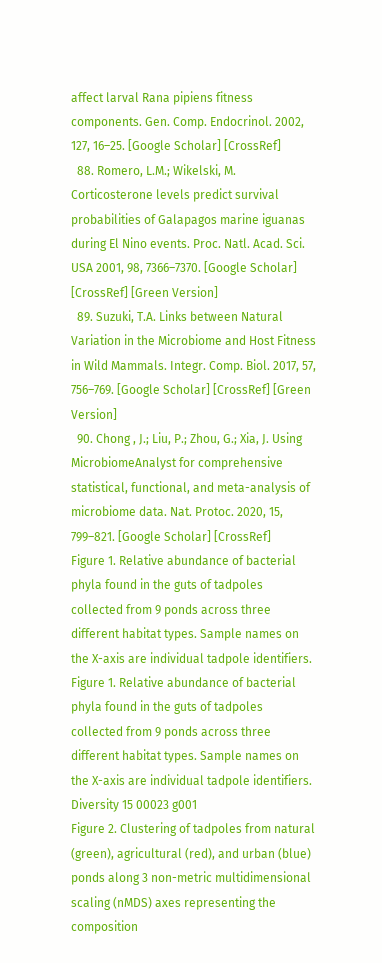affect larval Rana pipiens fitness components. Gen. Comp. Endocrinol. 2002, 127, 16–25. [Google Scholar] [CrossRef]
  88. Romero, L.M.; Wikelski, M. Corticosterone levels predict survival probabilities of Galapagos marine iguanas during El Nino events. Proc. Natl. Acad. Sci. USA 2001, 98, 7366–7370. [Google Scholar] [CrossRef] [Green Version]
  89. Suzuki, T.A. Links between Natural Variation in the Microbiome and Host Fitness in Wild Mammals. Integr. Comp. Biol. 2017, 57, 756–769. [Google Scholar] [CrossRef] [Green Version]
  90. Chong , J.; Liu, P.; Zhou, G.; Xia, J. Using MicrobiomeAnalyst for comprehensive statistical, functional, and meta-analysis of microbiome data. Nat. Protoc. 2020, 15, 799–821. [Google Scholar] [CrossRef]
Figure 1. Relative abundance of bacterial phyla found in the guts of tadpoles collected from 9 ponds across three different habitat types. Sample names on the X-axis are individual tadpole identifiers.
Figure 1. Relative abundance of bacterial phyla found in the guts of tadpoles collected from 9 ponds across three different habitat types. Sample names on the X-axis are individual tadpole identifiers.
Diversity 15 00023 g001
Figure 2. Clustering of tadpoles from natural (green), agricultural (red), and urban (blue) ponds along 3 non-metric multidimensional scaling (nMDS) axes representing the composition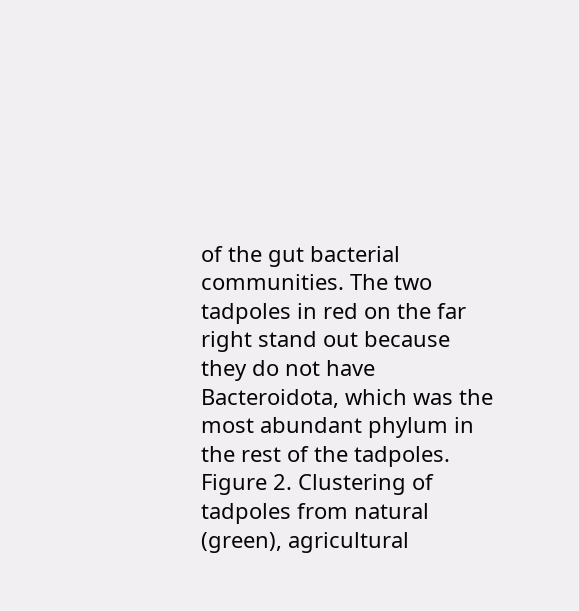of the gut bacterial communities. The two tadpoles in red on the far right stand out because they do not have Bacteroidota, which was the most abundant phylum in the rest of the tadpoles.
Figure 2. Clustering of tadpoles from natural (green), agricultural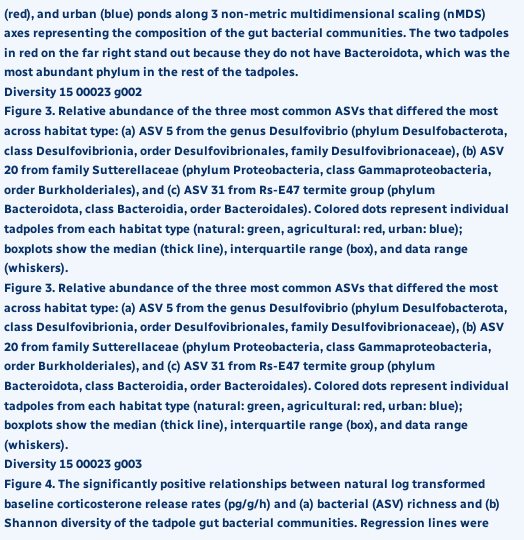(red), and urban (blue) ponds along 3 non-metric multidimensional scaling (nMDS) axes representing the composition of the gut bacterial communities. The two tadpoles in red on the far right stand out because they do not have Bacteroidota, which was the most abundant phylum in the rest of the tadpoles.
Diversity 15 00023 g002
Figure 3. Relative abundance of the three most common ASVs that differed the most across habitat type: (a) ASV 5 from the genus Desulfovibrio (phylum Desulfobacterota, class Desulfovibrionia, order Desulfovibrionales, family Desulfovibrionaceae), (b) ASV 20 from family Sutterellaceae (phylum Proteobacteria, class Gammaproteobacteria, order Burkholderiales), and (c) ASV 31 from Rs-E47 termite group (phylum Bacteroidota, class Bacteroidia, order Bacteroidales). Colored dots represent individual tadpoles from each habitat type (natural: green, agricultural: red, urban: blue); boxplots show the median (thick line), interquartile range (box), and data range (whiskers).
Figure 3. Relative abundance of the three most common ASVs that differed the most across habitat type: (a) ASV 5 from the genus Desulfovibrio (phylum Desulfobacterota, class Desulfovibrionia, order Desulfovibrionales, family Desulfovibrionaceae), (b) ASV 20 from family Sutterellaceae (phylum Proteobacteria, class Gammaproteobacteria, order Burkholderiales), and (c) ASV 31 from Rs-E47 termite group (phylum Bacteroidota, class Bacteroidia, order Bacteroidales). Colored dots represent individual tadpoles from each habitat type (natural: green, agricultural: red, urban: blue); boxplots show the median (thick line), interquartile range (box), and data range (whiskers).
Diversity 15 00023 g003
Figure 4. The significantly positive relationships between natural log transformed baseline corticosterone release rates (pg/g/h) and (a) bacterial (ASV) richness and (b) Shannon diversity of the tadpole gut bacterial communities. Regression lines were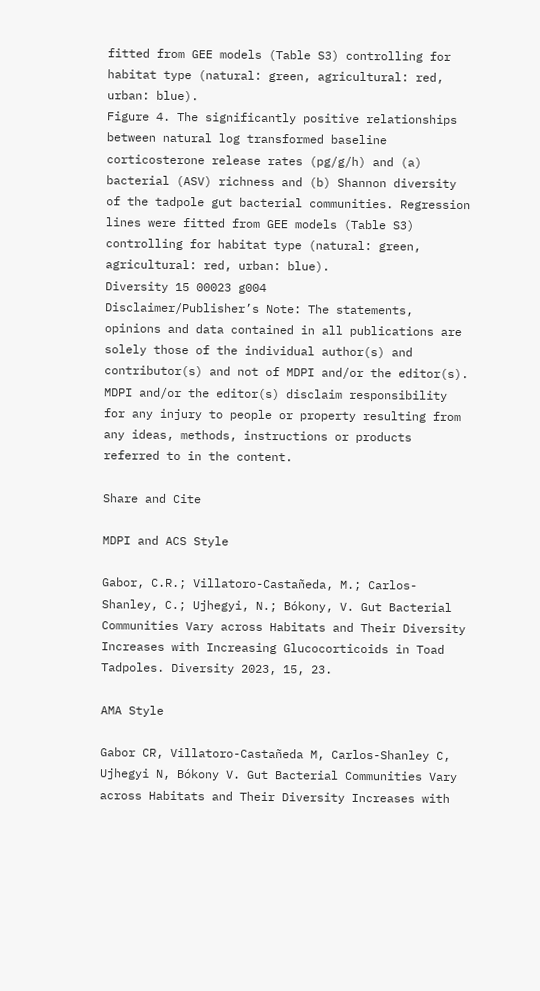fitted from GEE models (Table S3) controlling for habitat type (natural: green, agricultural: red, urban: blue).
Figure 4. The significantly positive relationships between natural log transformed baseline corticosterone release rates (pg/g/h) and (a) bacterial (ASV) richness and (b) Shannon diversity of the tadpole gut bacterial communities. Regression lines were fitted from GEE models (Table S3) controlling for habitat type (natural: green, agricultural: red, urban: blue).
Diversity 15 00023 g004
Disclaimer/Publisher’s Note: The statements, opinions and data contained in all publications are solely those of the individual author(s) and contributor(s) and not of MDPI and/or the editor(s). MDPI and/or the editor(s) disclaim responsibility for any injury to people or property resulting from any ideas, methods, instructions or products referred to in the content.

Share and Cite

MDPI and ACS Style

Gabor, C.R.; Villatoro-Castañeda, M.; Carlos-Shanley, C.; Ujhegyi, N.; Bókony, V. Gut Bacterial Communities Vary across Habitats and Their Diversity Increases with Increasing Glucocorticoids in Toad Tadpoles. Diversity 2023, 15, 23.

AMA Style

Gabor CR, Villatoro-Castañeda M, Carlos-Shanley C, Ujhegyi N, Bókony V. Gut Bacterial Communities Vary across Habitats and Their Diversity Increases with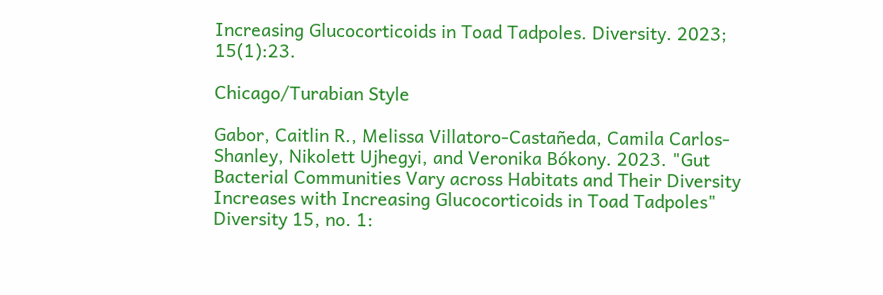Increasing Glucocorticoids in Toad Tadpoles. Diversity. 2023; 15(1):23.

Chicago/Turabian Style

Gabor, Caitlin R., Melissa Villatoro-Castañeda, Camila Carlos-Shanley, Nikolett Ujhegyi, and Veronika Bókony. 2023. "Gut Bacterial Communities Vary across Habitats and Their Diversity Increases with Increasing Glucocorticoids in Toad Tadpoles" Diversity 15, no. 1: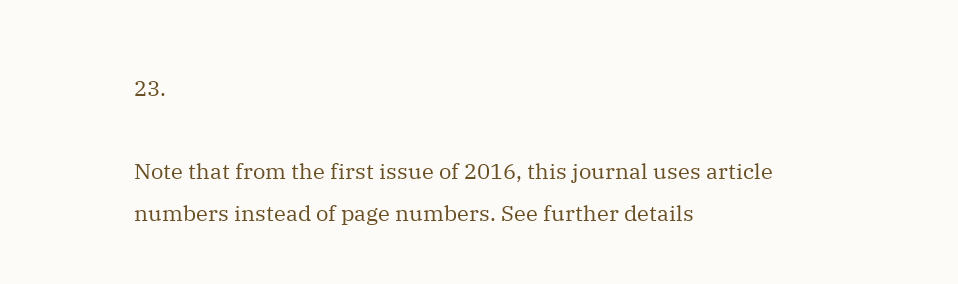23.

Note that from the first issue of 2016, this journal uses article numbers instead of page numbers. See further details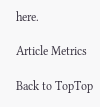here.

Article Metrics

Back to TopTop